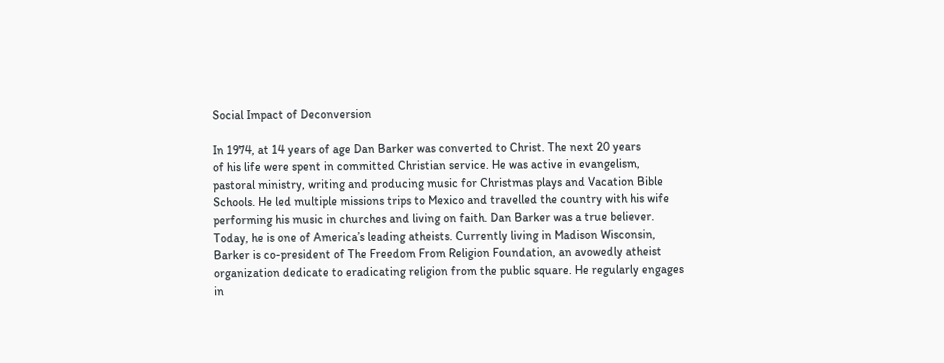Social Impact of Deconversion

In 1974, at 14 years of age Dan Barker was converted to Christ. The next 20 years
of his life were spent in committed Christian service. He was active in evangelism,
pastoral ministry, writing and producing music for Christmas plays and Vacation Bible
Schools. He led multiple missions trips to Mexico and travelled the country with his wife
performing his music in churches and living on faith. Dan Barker was a true believer.
Today, he is one of America’s leading atheists. Currently living in Madison Wisconsin,
Barker is co-president of The Freedom From Religion Foundation, an avowedly atheist
organization dedicate to eradicating religion from the public square. He regularly engages
in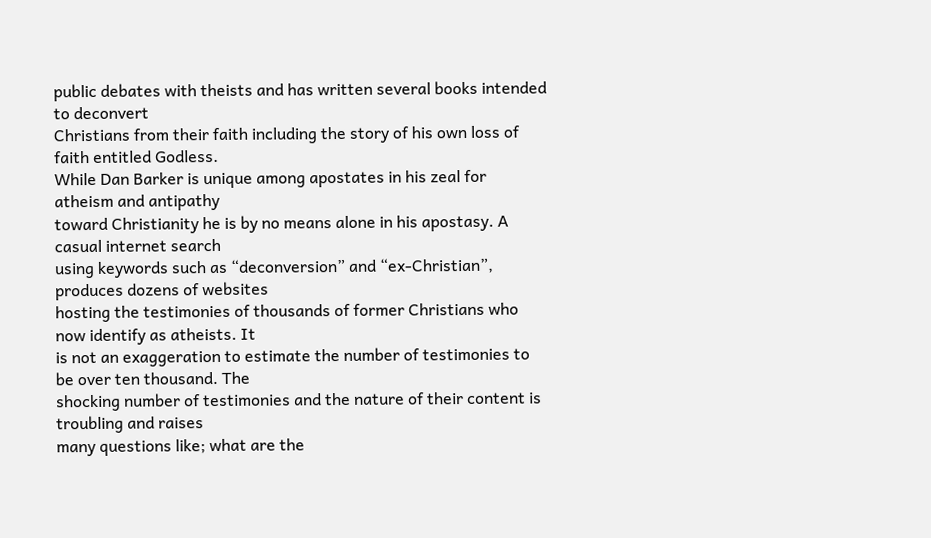public debates with theists and has written several books intended to deconvert
Christians from their faith including the story of his own loss of faith entitled Godless.
While Dan Barker is unique among apostates in his zeal for atheism and antipathy
toward Christianity he is by no means alone in his apostasy. A casual internet search
using keywords such as “deconversion” and “ex-Christian”, produces dozens of websites
hosting the testimonies of thousands of former Christians who now identify as atheists. It
is not an exaggeration to estimate the number of testimonies to be over ten thousand. The
shocking number of testimonies and the nature of their content is troubling and raises
many questions like; what are the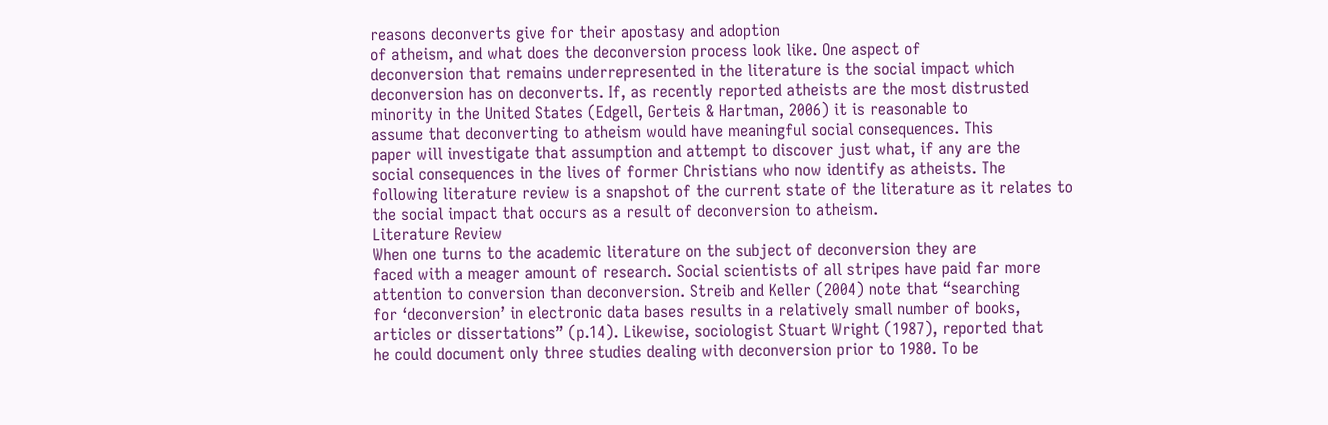reasons deconverts give for their apostasy and adoption
of atheism, and what does the deconversion process look like. One aspect of
deconversion that remains underrepresented in the literature is the social impact which
deconversion has on deconverts. If, as recently reported atheists are the most distrusted
minority in the United States (Edgell, Gerteis & Hartman, 2006) it is reasonable to
assume that deconverting to atheism would have meaningful social consequences. This
paper will investigate that assumption and attempt to discover just what, if any are the
social consequences in the lives of former Christians who now identify as atheists. The
following literature review is a snapshot of the current state of the literature as it relates to
the social impact that occurs as a result of deconversion to atheism.
Literature Review
When one turns to the academic literature on the subject of deconversion they are
faced with a meager amount of research. Social scientists of all stripes have paid far more
attention to conversion than deconversion. Streib and Keller (2004) note that “searching
for ‘deconversion’ in electronic data bases results in a relatively small number of books,
articles or dissertations” (p.14). Likewise, sociologist Stuart Wright (1987), reported that
he could document only three studies dealing with deconversion prior to 1980. To be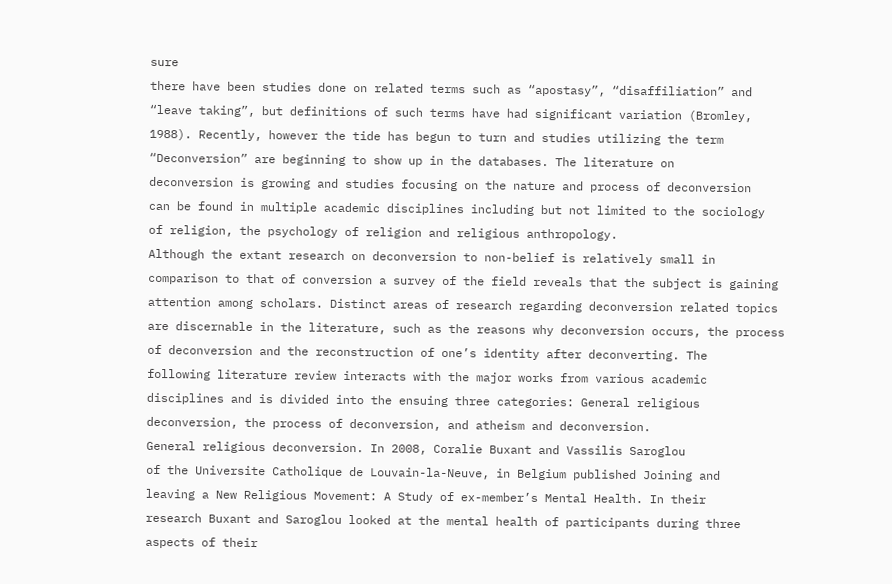sure
there have been studies done on related terms such as “apostasy”, “disaffiliation” and
“leave taking”, but definitions of such terms have had significant variation (Bromley,
1988). Recently, however the tide has begun to turn and studies utilizing the term
“Deconversion” are beginning to show up in the databases. The literature on
deconversion is growing and studies focusing on the nature and process of deconversion
can be found in multiple academic disciplines including but not limited to the sociology
of religion, the psychology of religion and religious anthropology.
Although the extant research on deconversion to non-belief is relatively small in
comparison to that of conversion a survey of the field reveals that the subject is gaining
attention among scholars. Distinct areas of research regarding deconversion related topics
are discernable in the literature, such as the reasons why deconversion occurs, the process
of deconversion and the reconstruction of one’s identity after deconverting. The
following literature review interacts with the major works from various academic
disciplines and is divided into the ensuing three categories: General religious
deconversion, the process of deconversion, and atheism and deconversion.
General religious deconversion. In 2008, Coralie Buxant and Vassilis Saroglou
of the Universite Catholique de Louvain-la-Neuve, in Belgium published Joining and
leaving a New Religious Movement: A Study of ex-member’s Mental Health. In their
research Buxant and Saroglou looked at the mental health of participants during three
aspects of their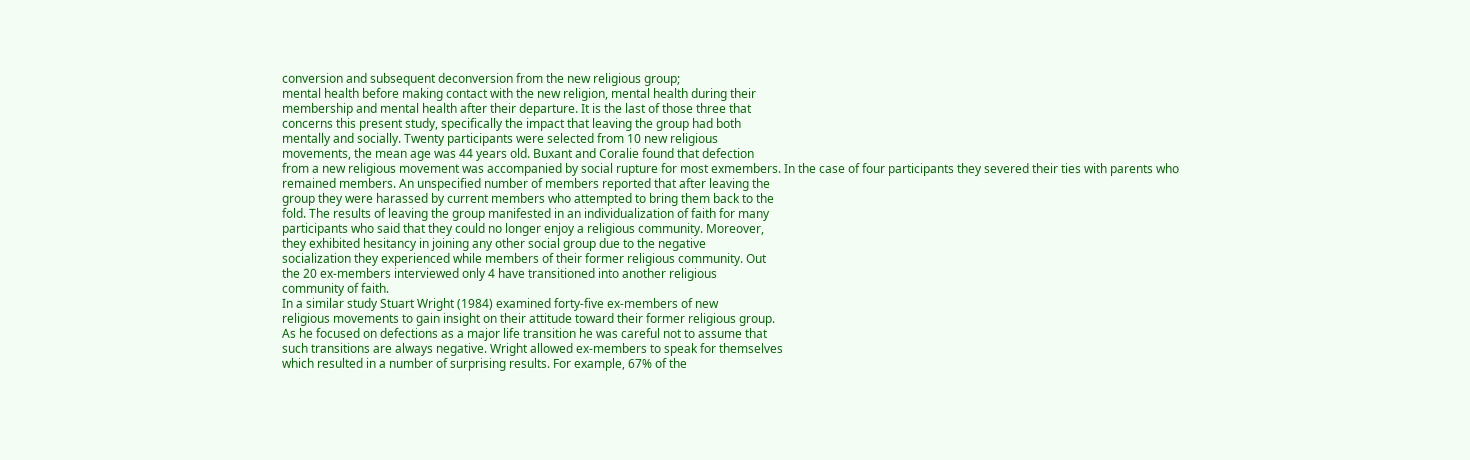conversion and subsequent deconversion from the new religious group;
mental health before making contact with the new religion, mental health during their
membership and mental health after their departure. It is the last of those three that
concerns this present study, specifically the impact that leaving the group had both
mentally and socially. Twenty participants were selected from 10 new religious
movements, the mean age was 44 years old. Buxant and Coralie found that defection
from a new religious movement was accompanied by social rupture for most exmembers. In the case of four participants they severed their ties with parents who
remained members. An unspecified number of members reported that after leaving the
group they were harassed by current members who attempted to bring them back to the
fold. The results of leaving the group manifested in an individualization of faith for many
participants who said that they could no longer enjoy a religious community. Moreover,
they exhibited hesitancy in joining any other social group due to the negative
socialization they experienced while members of their former religious community. Out
the 20 ex-members interviewed only 4 have transitioned into another religious
community of faith.
In a similar study Stuart Wright (1984) examined forty-five ex-members of new
religious movements to gain insight on their attitude toward their former religious group.
As he focused on defections as a major life transition he was careful not to assume that
such transitions are always negative. Wright allowed ex-members to speak for themselves
which resulted in a number of surprising results. For example, 67% of the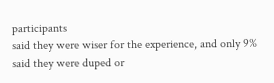participants
said they were wiser for the experience, and only 9% said they were duped or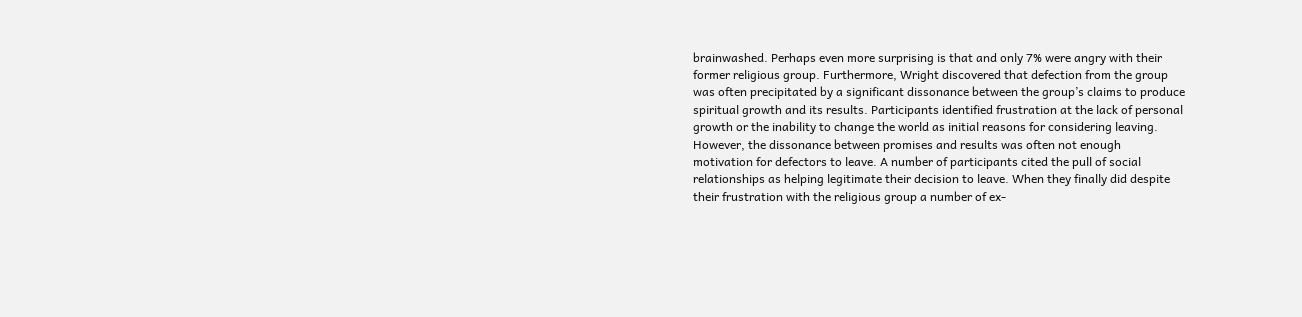brainwashed. Perhaps even more surprising is that and only 7% were angry with their
former religious group. Furthermore, Wright discovered that defection from the group
was often precipitated by a significant dissonance between the group’s claims to produce
spiritual growth and its results. Participants identified frustration at the lack of personal
growth or the inability to change the world as initial reasons for considering leaving.
However, the dissonance between promises and results was often not enough
motivation for defectors to leave. A number of participants cited the pull of social
relationships as helping legitimate their decision to leave. When they finally did despite
their frustration with the religious group a number of ex-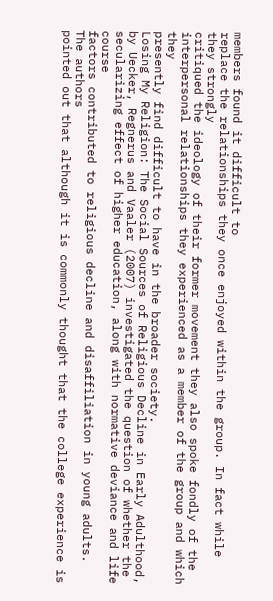members found it difficult to
replace the relationships they once enjoyed within the group. In fact while they strongly
critiqued the ideology of their former movement they also spoke fondly of the
interpersonal relationships they experienced as a member of the group and which they
presently find difficult to have in the broader society.
Losing My Religion: The Social Sources of Religious Decline in Early Adulthood,
by Uecker, Regnerus and Vaaler (2007) investigated the question of whether the
secularizing effect of higher education, along with normative deviance and life course
factors contributed to religious decline and disaffiliation in young adults. The authors
pointed out that although it is commonly thought that the college experience is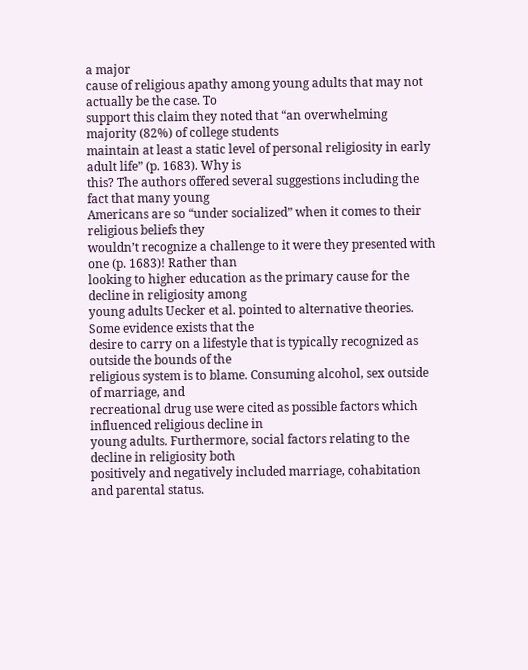a major
cause of religious apathy among young adults that may not actually be the case. To
support this claim they noted that “an overwhelming majority (82%) of college students
maintain at least a static level of personal religiosity in early adult life” (p. 1683). Why is
this? The authors offered several suggestions including the fact that many young
Americans are so “under socialized” when it comes to their religious beliefs they
wouldn’t recognize a challenge to it were they presented with one (p. 1683)! Rather than
looking to higher education as the primary cause for the decline in religiosity among
young adults Uecker et al. pointed to alternative theories. Some evidence exists that the
desire to carry on a lifestyle that is typically recognized as outside the bounds of the
religious system is to blame. Consuming alcohol, sex outside of marriage, and
recreational drug use were cited as possible factors which influenced religious decline in
young adults. Furthermore, social factors relating to the decline in religiosity both
positively and negatively included marriage, cohabitation and parental status.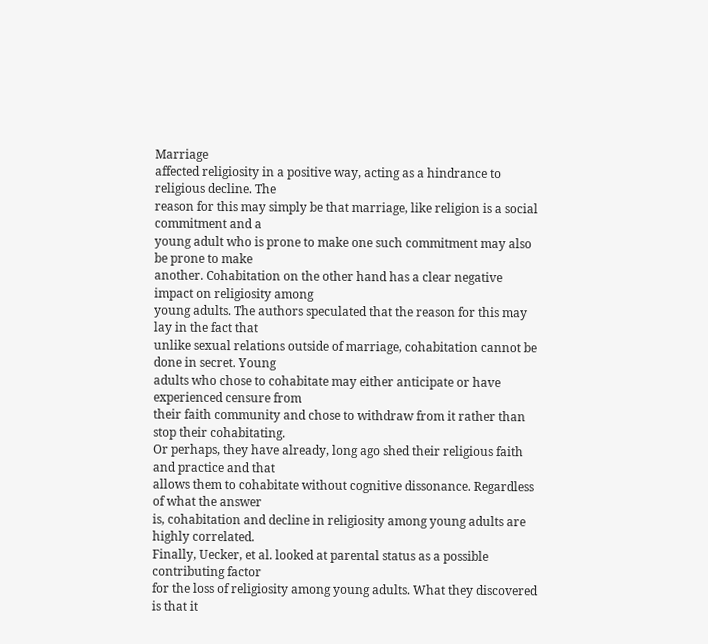Marriage
affected religiosity in a positive way, acting as a hindrance to religious decline. The
reason for this may simply be that marriage, like religion is a social commitment and a
young adult who is prone to make one such commitment may also be prone to make
another. Cohabitation on the other hand has a clear negative impact on religiosity among
young adults. The authors speculated that the reason for this may lay in the fact that
unlike sexual relations outside of marriage, cohabitation cannot be done in secret. Young
adults who chose to cohabitate may either anticipate or have experienced censure from
their faith community and chose to withdraw from it rather than stop their cohabitating.
Or perhaps, they have already, long ago shed their religious faith and practice and that
allows them to cohabitate without cognitive dissonance. Regardless of what the answer
is, cohabitation and decline in religiosity among young adults are highly correlated.
Finally, Uecker, et al. looked at parental status as a possible contributing factor
for the loss of religiosity among young adults. What they discovered is that it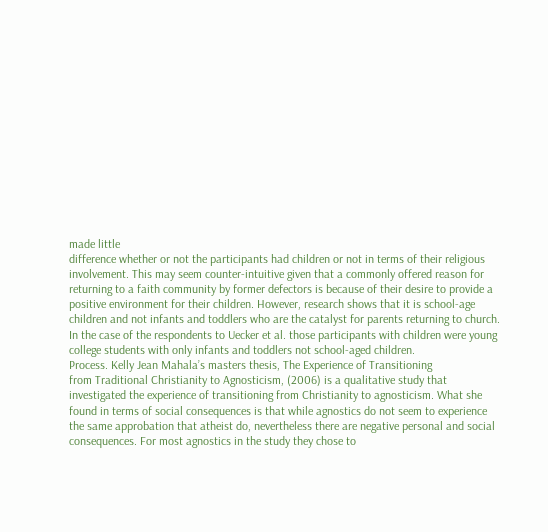made little
difference whether or not the participants had children or not in terms of their religious
involvement. This may seem counter-intuitive given that a commonly offered reason for
returning to a faith community by former defectors is because of their desire to provide a
positive environment for their children. However, research shows that it is school-age
children and not infants and toddlers who are the catalyst for parents returning to church.
In the case of the respondents to Uecker et al. those participants with children were young
college students with only infants and toddlers not school-aged children.
Process. Kelly Jean Mahala’s masters thesis, The Experience of Transitioning
from Traditional Christianity to Agnosticism, (2006) is a qualitative study that
investigated the experience of transitioning from Christianity to agnosticism. What she
found in terms of social consequences is that while agnostics do not seem to experience
the same approbation that atheist do, nevertheless there are negative personal and social
consequences. For most agnostics in the study they chose to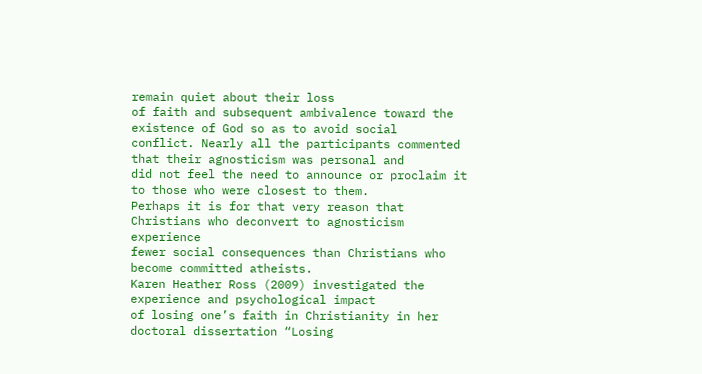remain quiet about their loss
of faith and subsequent ambivalence toward the existence of God so as to avoid social
conflict. Nearly all the participants commented that their agnosticism was personal and
did not feel the need to announce or proclaim it to those who were closest to them.
Perhaps it is for that very reason that Christians who deconvert to agnosticism experience
fewer social consequences than Christians who become committed atheists.
Karen Heather Ross (2009) investigated the experience and psychological impact
of losing one’s faith in Christianity in her doctoral dissertation “Losing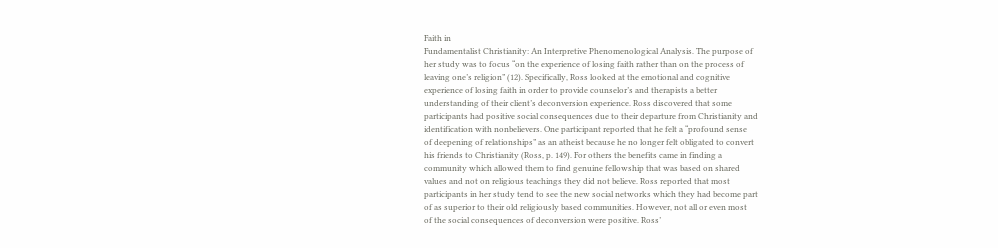Faith in
Fundamentalist Christianity: An Interpretive Phenomenological Analysis. The purpose of
her study was to focus “on the experience of losing faith rather than on the process of
leaving one’s religion” (12). Specifically, Ross looked at the emotional and cognitive
experience of losing faith in order to provide counselor’s and therapists a better
understanding of their client’s deconversion experience. Ross discovered that some
participants had positive social consequences due to their departure from Christianity and
identification with nonbelievers. One participant reported that he felt a “profound sense
of deepening of relationships” as an atheist because he no longer felt obligated to convert
his friends to Christianity (Ross, p. 149). For others the benefits came in finding a
community which allowed them to find genuine fellowship that was based on shared
values and not on religious teachings they did not believe. Ross reported that most
participants in her study tend to see the new social networks which they had become part
of as superior to their old religiously based communities. However, not all or even most
of the social consequences of deconversion were positive. Ross’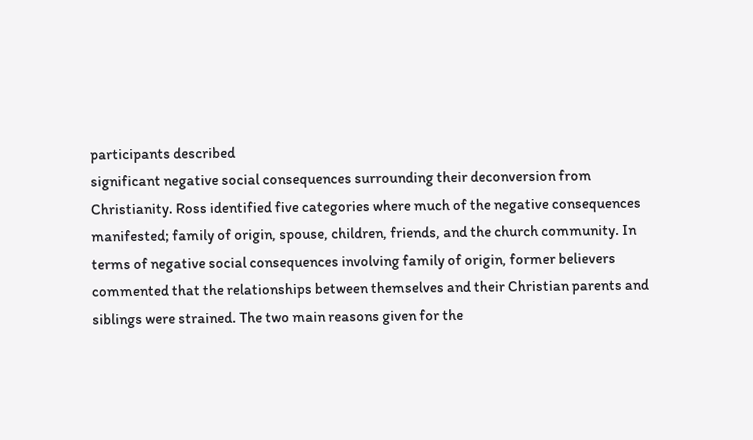participants described
significant negative social consequences surrounding their deconversion from
Christianity. Ross identified five categories where much of the negative consequences
manifested; family of origin, spouse, children, friends, and the church community. In
terms of negative social consequences involving family of origin, former believers
commented that the relationships between themselves and their Christian parents and
siblings were strained. The two main reasons given for the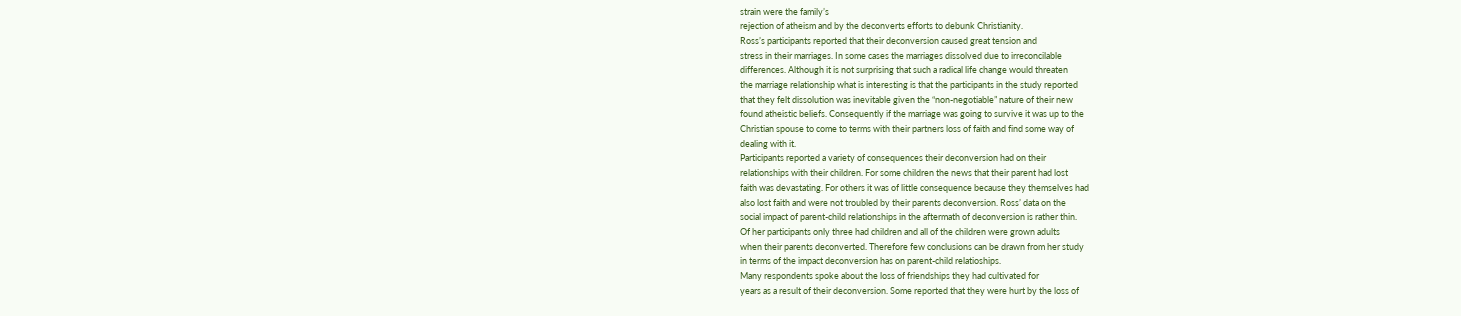strain were the family’s
rejection of atheism and by the deconverts efforts to debunk Christianity.
Ross’s participants reported that their deconversion caused great tension and
stress in their marriages. In some cases the marriages dissolved due to irreconcilable
differences. Although it is not surprising that such a radical life change would threaten
the marriage relationship what is interesting is that the participants in the study reported
that they felt dissolution was inevitable given the “non-negotiable” nature of their new
found atheistic beliefs. Consequently if the marriage was going to survive it was up to the
Christian spouse to come to terms with their partners loss of faith and find some way of
dealing with it.
Participants reported a variety of consequences their deconversion had on their
relationships with their children. For some children the news that their parent had lost
faith was devastating. For others it was of little consequence because they themselves had
also lost faith and were not troubled by their parents deconversion. Ross’ data on the
social impact of parent-child relationships in the aftermath of deconversion is rather thin.
Of her participants only three had children and all of the children were grown adults
when their parents deconverted. Therefore few conclusions can be drawn from her study
in terms of the impact deconversion has on parent-child relatioships.
Many respondents spoke about the loss of friendships they had cultivated for
years as a result of their deconversion. Some reported that they were hurt by the loss of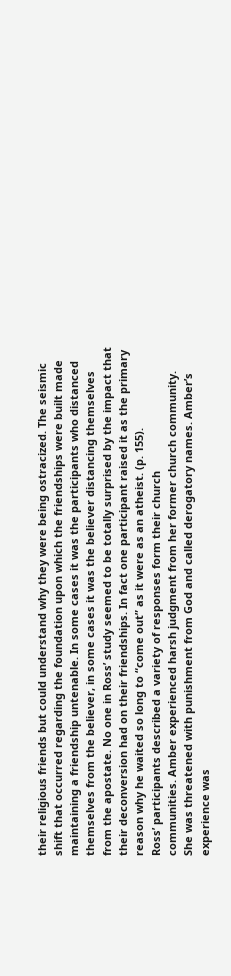their religious friends but could understand why they were being ostracized. The seismic
shift that occurred regarding the foundation upon which the friendships were built made
maintaining a friendship untenable. In some cases it was the participants who distanced
themselves from the believer, in some cases it was the believer distancing themselves
from the apostate. No one in Ross’ study seemed to be totally surprised by the impact that
their deconversion had on their friendships. In fact one participant raised it as the primary
reason why he waited so long to “come out” as it were as an atheist. (p. 155).
Ross’ participants described a variety of responses form their church
communities. Amber experienced harsh judgment from her former church community.
She was threatened with punishment from God and called derogatory names. Amber’s
experience was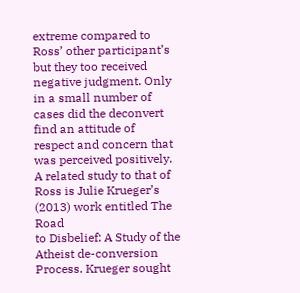extreme compared to Ross’ other participant’s but they too received
negative judgment. Only in a small number of cases did the deconvert find an attitude of
respect and concern that was perceived positively.
A related study to that of Ross is Julie Krueger’s (2013) work entitled The Road
to Disbelief: A Study of the Atheist de-conversion Process. Krueger sought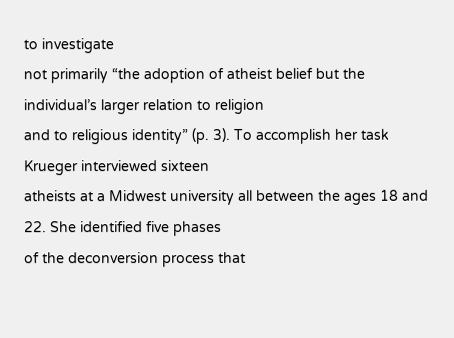to investigate
not primarily “the adoption of atheist belief but the individual’s larger relation to religion
and to religious identity” (p. 3). To accomplish her task Krueger interviewed sixteen
atheists at a Midwest university all between the ages 18 and 22. She identified five phases
of the deconversion process that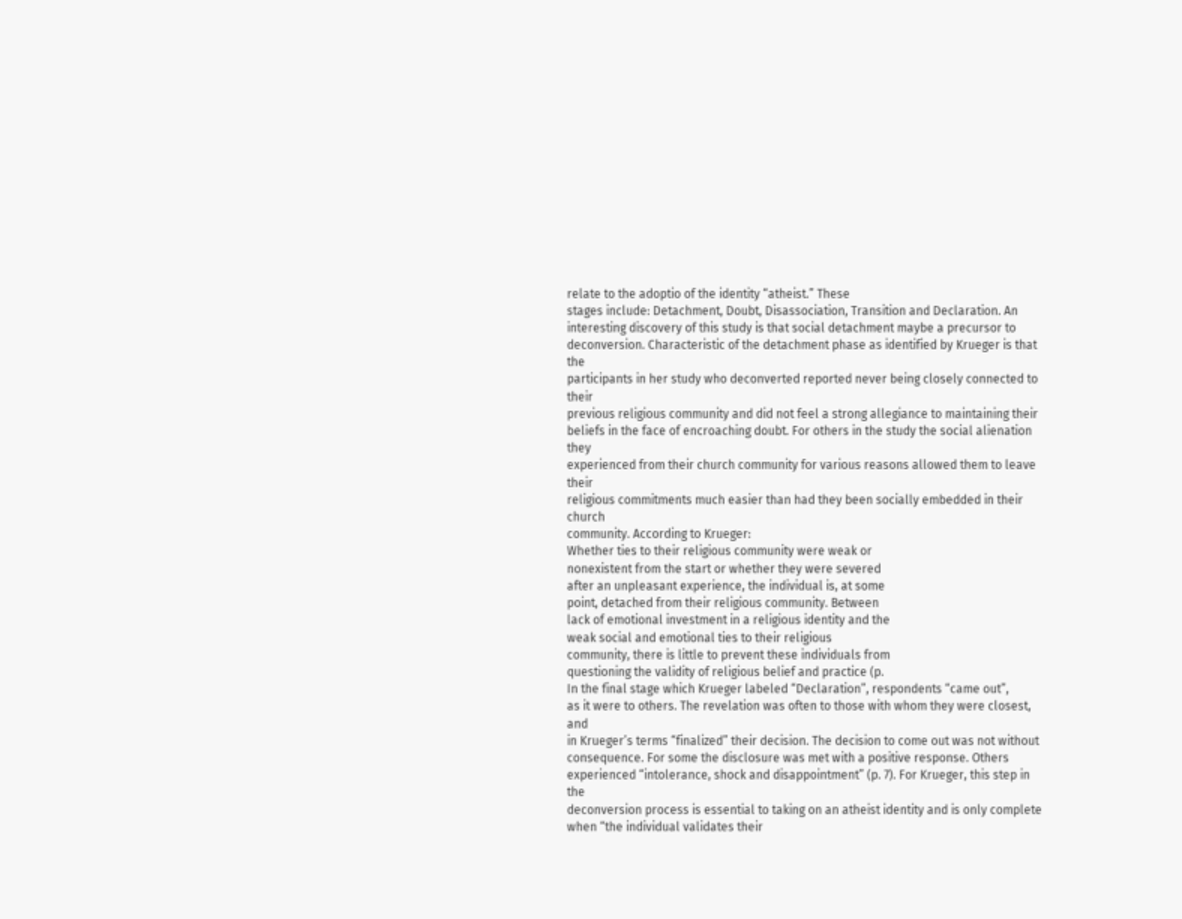relate to the adoptio of the identity “atheist.” These
stages include: Detachment, Doubt, Disassociation, Transition and Declaration. An
interesting discovery of this study is that social detachment maybe a precursor to
deconversion. Characteristic of the detachment phase as identified by Krueger is that the
participants in her study who deconverted reported never being closely connected to their
previous religious community and did not feel a strong allegiance to maintaining their
beliefs in the face of encroaching doubt. For others in the study the social alienation they
experienced from their church community for various reasons allowed them to leave their
religious commitments much easier than had they been socially embedded in their church
community. According to Krueger:
Whether ties to their religious community were weak or
nonexistent from the start or whether they were severed
after an unpleasant experience, the individual is, at some
point, detached from their religious community. Between
lack of emotional investment in a religious identity and the
weak social and emotional ties to their religious
community, there is little to prevent these individuals from
questioning the validity of religious belief and practice (p.
In the final stage which Krueger labeled “Declaration”, respondents “came out”,
as it were to others. The revelation was often to those with whom they were closest, and
in Krueger’s terms “finalized” their decision. The decision to come out was not without
consequence. For some the disclosure was met with a positive response. Others
experienced “intolerance, shock and disappointment” (p. 7). For Krueger, this step in the
deconversion process is essential to taking on an atheist identity and is only complete
when “the individual validates their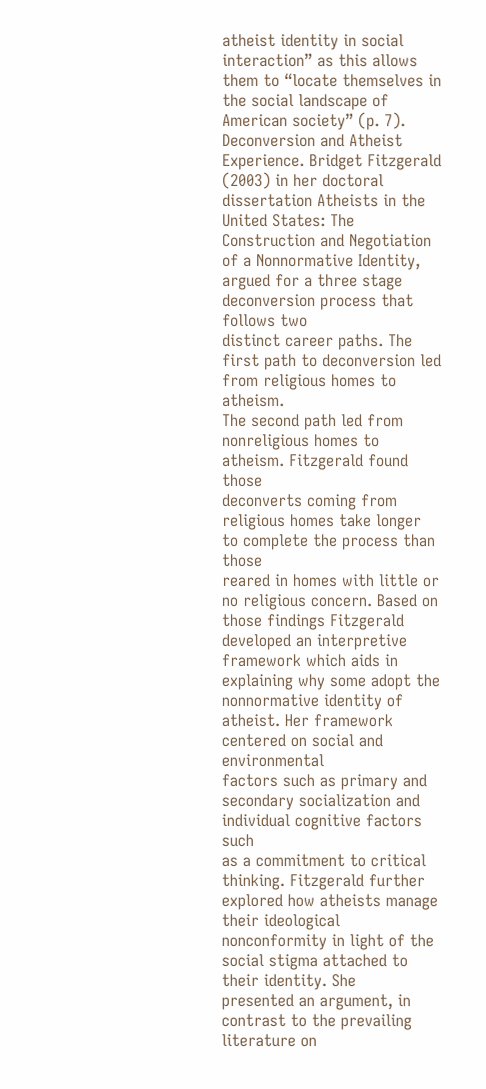atheist identity in social interaction” as this allows
them to “locate themselves in the social landscape of American society” (p. 7).
Deconversion and Atheist Experience. Bridget Fitzgerald (2003) in her doctoral
dissertation Atheists in the United States: The Construction and Negotiation of a Nonnormative Identity, argued for a three stage deconversion process that follows two
distinct career paths. The first path to deconversion led from religious homes to atheism.
The second path led from nonreligious homes to atheism. Fitzgerald found those
deconverts coming from religious homes take longer to complete the process than those
reared in homes with little or no religious concern. Based on those findings Fitzgerald
developed an interpretive framework which aids in explaining why some adopt the nonnormative identity of atheist. Her framework centered on social and environmental
factors such as primary and secondary socialization and individual cognitive factors such
as a commitment to critical thinking. Fitzgerald further explored how atheists manage
their ideological nonconformity in light of the social stigma attached to their identity. She
presented an argument, in contrast to the prevailing literature on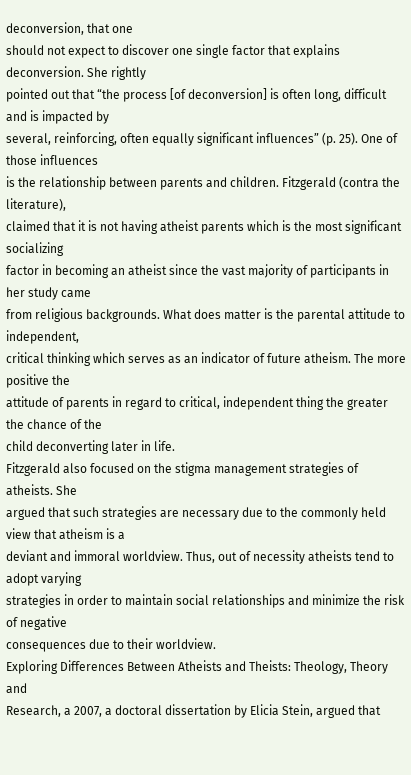deconversion, that one
should not expect to discover one single factor that explains deconversion. She rightly
pointed out that “the process [of deconversion] is often long, difficult and is impacted by
several, reinforcing, often equally significant influences” (p. 25). One of those influences
is the relationship between parents and children. Fitzgerald (contra the literature),
claimed that it is not having atheist parents which is the most significant socializing
factor in becoming an atheist since the vast majority of participants in her study came
from religious backgrounds. What does matter is the parental attitude to independent,
critical thinking which serves as an indicator of future atheism. The more positive the
attitude of parents in regard to critical, independent thing the greater the chance of the
child deconverting later in life.
Fitzgerald also focused on the stigma management strategies of atheists. She
argued that such strategies are necessary due to the commonly held view that atheism is a
deviant and immoral worldview. Thus, out of necessity atheists tend to adopt varying
strategies in order to maintain social relationships and minimize the risk of negative
consequences due to their worldview.
Exploring Differences Between Atheists and Theists: Theology, Theory and
Research, a 2007, a doctoral dissertation by Elicia Stein, argued that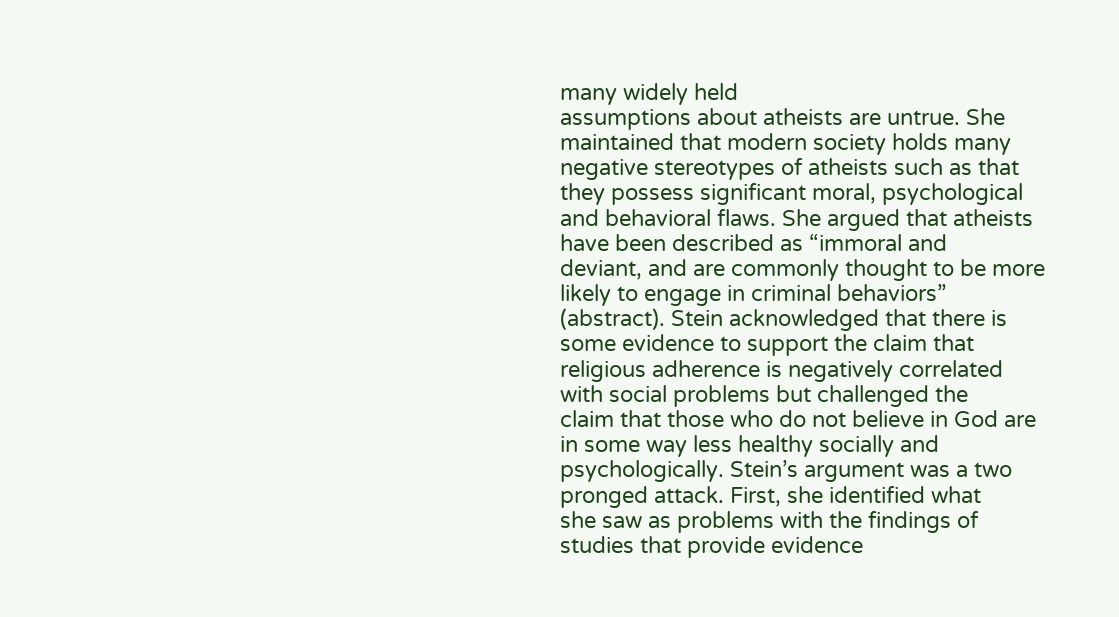many widely held
assumptions about atheists are untrue. She maintained that modern society holds many
negative stereotypes of atheists such as that they possess significant moral, psychological
and behavioral flaws. She argued that atheists have been described as “immoral and
deviant, and are commonly thought to be more likely to engage in criminal behaviors”
(abstract). Stein acknowledged that there is some evidence to support the claim that
religious adherence is negatively correlated with social problems but challenged the
claim that those who do not believe in God are in some way less healthy socially and
psychologically. Stein’s argument was a two pronged attack. First, she identified what
she saw as problems with the findings of studies that provide evidence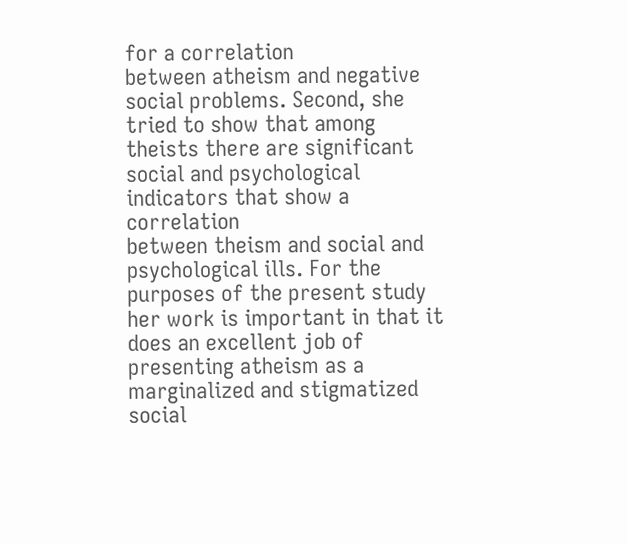for a correlation
between atheism and negative social problems. Second, she tried to show that among
theists there are significant social and psychological indicators that show a correlation
between theism and social and psychological ills. For the purposes of the present study
her work is important in that it does an excellent job of presenting atheism as a
marginalized and stigmatized social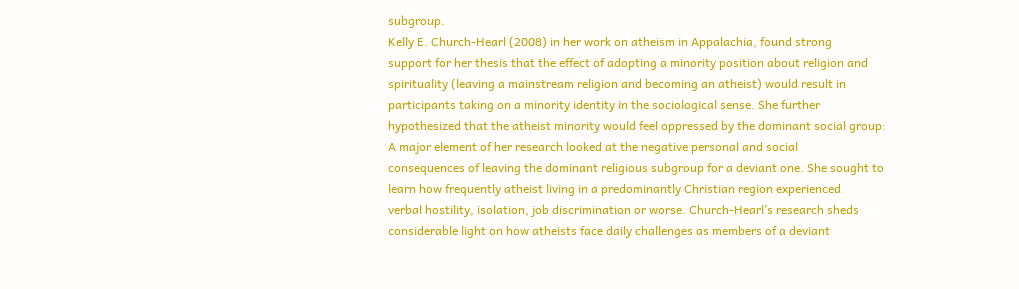subgroup.
Kelly E. Church-Hearl (2008) in her work on atheism in Appalachia, found strong
support for her thesis that the effect of adopting a minority position about religion and
spirituality (leaving a mainstream religion and becoming an atheist) would result in
participants taking on a minority identity in the sociological sense. She further
hypothesized that the atheist minority would feel oppressed by the dominant social group:
A major element of her research looked at the negative personal and social
consequences of leaving the dominant religious subgroup for a deviant one. She sought to
learn how frequently atheist living in a predominantly Christian region experienced
verbal hostility, isolation, job discrimination or worse. Church-Hearl’s research sheds
considerable light on how atheists face daily challenges as members of a deviant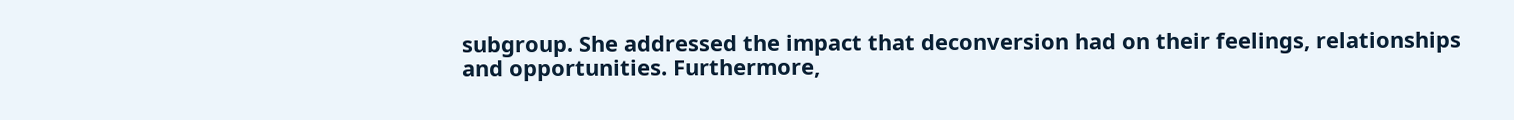subgroup. She addressed the impact that deconversion had on their feelings, relationships
and opportunities. Furthermore,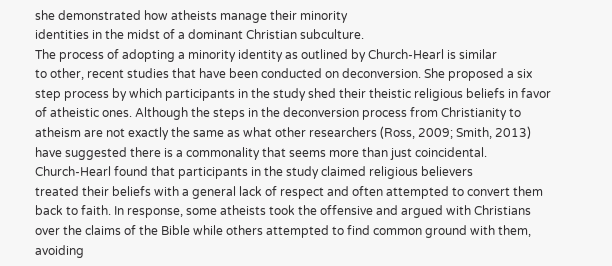she demonstrated how atheists manage their minority
identities in the midst of a dominant Christian subculture.
The process of adopting a minority identity as outlined by Church-Hearl is similar
to other, recent studies that have been conducted on deconversion. She proposed a six
step process by which participants in the study shed their theistic religious beliefs in favor
of atheistic ones. Although the steps in the deconversion process from Christianity to
atheism are not exactly the same as what other researchers (Ross, 2009; Smith, 2013)
have suggested there is a commonality that seems more than just coincidental.
Church-Hearl found that participants in the study claimed religious believers
treated their beliefs with a general lack of respect and often attempted to convert them
back to faith. In response, some atheists took the offensive and argued with Christians
over the claims of the Bible while others attempted to find common ground with them,
avoiding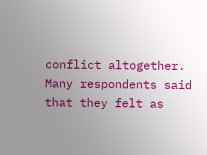conflict altogether. Many respondents said that they felt as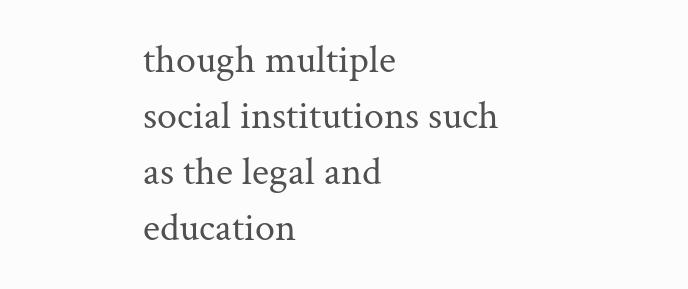though multiple
social institutions such as the legal and education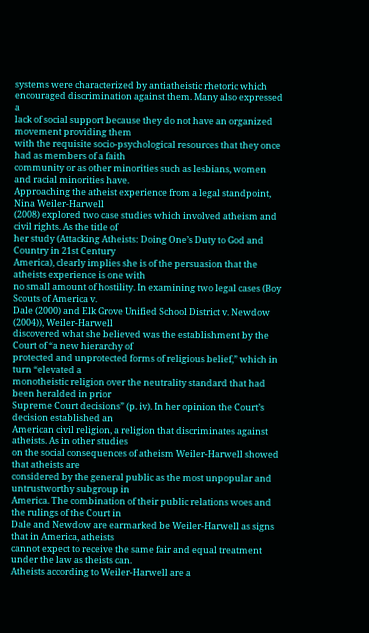systems were characterized by antiatheistic rhetoric which encouraged discrimination against them. Many also expressed a
lack of social support because they do not have an organized movement providing them
with the requisite socio-psychological resources that they once had as members of a faith
community or as other minorities such as lesbians, women and racial minorities have.
Approaching the atheist experience from a legal standpoint, Nina Weiler-Harwell
(2008) explored two case studies which involved atheism and civil rights. As the title of
her study (Attacking Atheists: Doing One’s Duty to God and Country in 21st Century
America), clearly implies she is of the persuasion that the atheists experience is one with
no small amount of hostility. In examining two legal cases (Boy Scouts of America v.
Dale (2000) and Elk Grove Unified School District v. Newdow (2004)), Weiler-Harwell
discovered what she believed was the establishment by the Court of “a new hierarchy of
protected and unprotected forms of religious belief,” which in turn “elevated a
monotheistic religion over the neutrality standard that had been heralded in prior
Supreme Court decisions” (p. iv). In her opinion the Court’s decision established an
American civil religion, a religion that discriminates against atheists. As in other studies
on the social consequences of atheism Weiler-Harwell showed that atheists are
considered by the general public as the most unpopular and untrustworthy subgroup in
America. The combination of their public relations woes and the rulings of the Court in
Dale and Newdow are earmarked be Weiler-Harwell as signs that in America, atheists
cannot expect to receive the same fair and equal treatment under the law as theists can.
Atheists according to Weiler-Harwell are a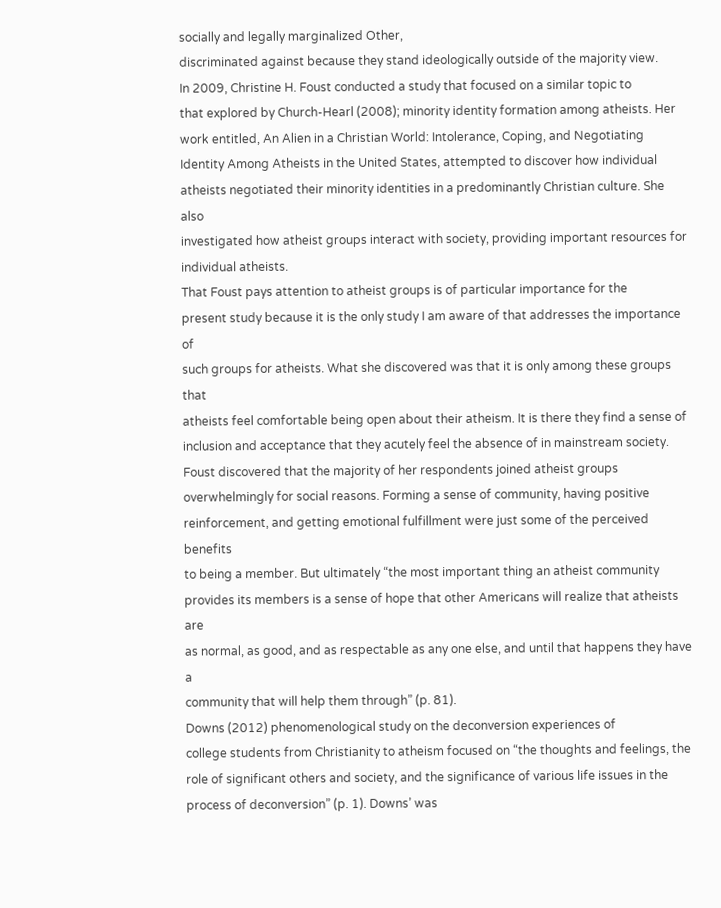socially and legally marginalized Other,
discriminated against because they stand ideologically outside of the majority view.
In 2009, Christine H. Foust conducted a study that focused on a similar topic to
that explored by Church-Hearl (2008); minority identity formation among atheists. Her
work entitled, An Alien in a Christian World: Intolerance, Coping, and Negotiating
Identity Among Atheists in the United States, attempted to discover how individual
atheists negotiated their minority identities in a predominantly Christian culture. She also
investigated how atheist groups interact with society, providing important resources for
individual atheists.
That Foust pays attention to atheist groups is of particular importance for the
present study because it is the only study I am aware of that addresses the importance of
such groups for atheists. What she discovered was that it is only among these groups that
atheists feel comfortable being open about their atheism. It is there they find a sense of
inclusion and acceptance that they acutely feel the absence of in mainstream society.
Foust discovered that the majority of her respondents joined atheist groups
overwhelmingly for social reasons. Forming a sense of community, having positive
reinforcement, and getting emotional fulfillment were just some of the perceived benefits
to being a member. But ultimately “the most important thing an atheist community
provides its members is a sense of hope that other Americans will realize that atheists are
as normal, as good, and as respectable as any one else, and until that happens they have a
community that will help them through” (p. 81).
Downs (2012) phenomenological study on the deconversion experiences of
college students from Christianity to atheism focused on “the thoughts and feelings, the
role of significant others and society, and the significance of various life issues in the
process of deconversion” (p. 1). Downs’ was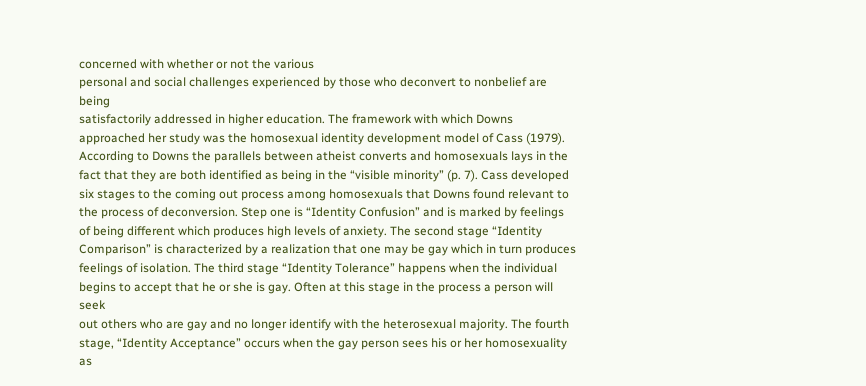concerned with whether or not the various
personal and social challenges experienced by those who deconvert to nonbelief are being
satisfactorily addressed in higher education. The framework with which Downs
approached her study was the homosexual identity development model of Cass (1979).
According to Downs the parallels between atheist converts and homosexuals lays in the
fact that they are both identified as being in the “visible minority” (p. 7). Cass developed
six stages to the coming out process among homosexuals that Downs found relevant to
the process of deconversion. Step one is “Identity Confusion” and is marked by feelings
of being different which produces high levels of anxiety. The second stage “Identity
Comparison” is characterized by a realization that one may be gay which in turn produces
feelings of isolation. The third stage “Identity Tolerance” happens when the individual
begins to accept that he or she is gay. Often at this stage in the process a person will seek
out others who are gay and no longer identify with the heterosexual majority. The fourth
stage, “Identity Acceptance” occurs when the gay person sees his or her homosexuality as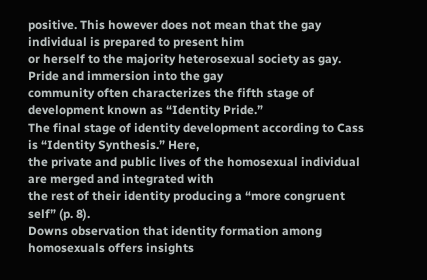positive. This however does not mean that the gay individual is prepared to present him
or herself to the majority heterosexual society as gay. Pride and immersion into the gay
community often characterizes the fifth stage of development known as “Identity Pride.”
The final stage of identity development according to Cass is “Identity Synthesis.” Here,
the private and public lives of the homosexual individual are merged and integrated with
the rest of their identity producing a “more congruent self” (p. 8).
Downs observation that identity formation among homosexuals offers insights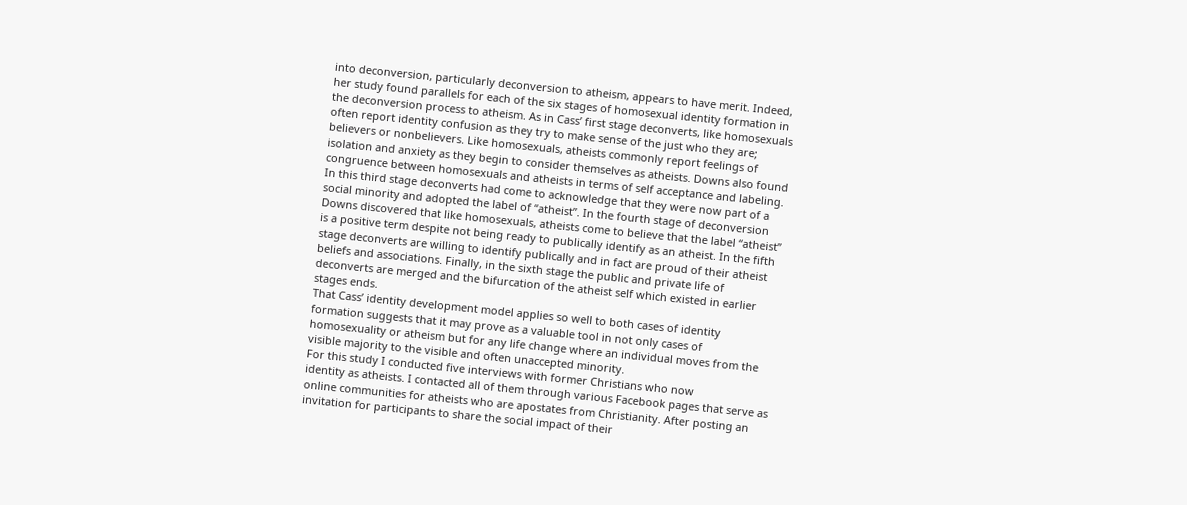into deconversion, particularly deconversion to atheism, appears to have merit. Indeed,
her study found parallels for each of the six stages of homosexual identity formation in
the deconversion process to atheism. As in Cass’ first stage deconverts, like homosexuals
often report identity confusion as they try to make sense of the just who they are;
believers or nonbelievers. Like homosexuals, atheists commonly report feelings of
isolation and anxiety as they begin to consider themselves as atheists. Downs also found
congruence between homosexuals and atheists in terms of self acceptance and labeling.
In this third stage deconverts had come to acknowledge that they were now part of a
social minority and adopted the label of “atheist”. In the fourth stage of deconversion
Downs discovered that like homosexuals, atheists come to believe that the label “atheist”
is a positive term despite not being ready to publically identify as an atheist. In the fifth
stage deconverts are willing to identify publically and in fact are proud of their atheist
beliefs and associations. Finally, in the sixth stage the public and private life of
deconverts are merged and the bifurcation of the atheist self which existed in earlier
stages ends.
That Cass’ identity development model applies so well to both cases of identity
formation suggests that it may prove as a valuable tool in not only cases of
homosexuality or atheism but for any life change where an individual moves from the
visible majority to the visible and often unaccepted minority.
For this study I conducted five interviews with former Christians who now
identity as atheists. I contacted all of them through various Facebook pages that serve as
online communities for atheists who are apostates from Christianity. After posting an
invitation for participants to share the social impact of their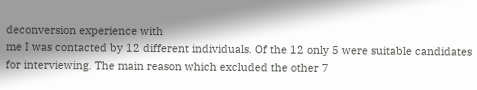deconversion experience with
me I was contacted by 12 different individuals. Of the 12 only 5 were suitable candidates
for interviewing. The main reason which excluded the other 7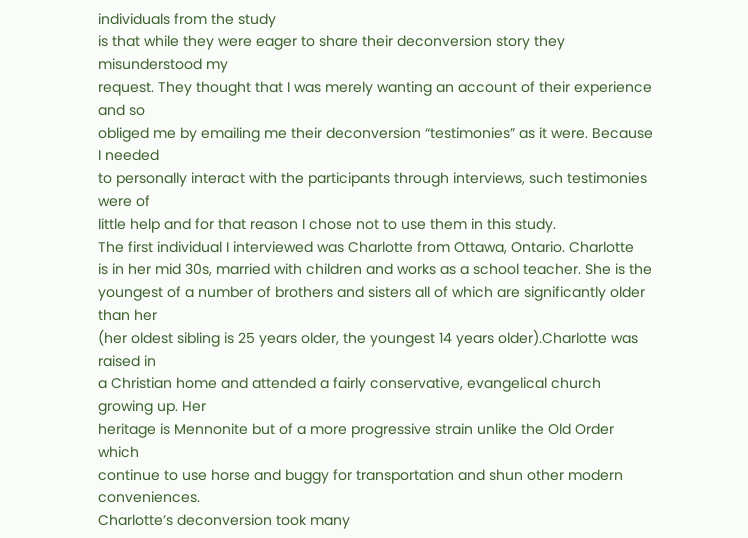individuals from the study
is that while they were eager to share their deconversion story they misunderstood my
request. They thought that I was merely wanting an account of their experience and so
obliged me by emailing me their deconversion “testimonies” as it were. Because I needed
to personally interact with the participants through interviews, such testimonies were of
little help and for that reason I chose not to use them in this study.
The first individual I interviewed was Charlotte from Ottawa, Ontario. Charlotte
is in her mid 30s, married with children and works as a school teacher. She is the
youngest of a number of brothers and sisters all of which are significantly older than her
(her oldest sibling is 25 years older, the youngest 14 years older).Charlotte was raised in
a Christian home and attended a fairly conservative, evangelical church growing up. Her
heritage is Mennonite but of a more progressive strain unlike the Old Order which
continue to use horse and buggy for transportation and shun other modern conveniences.
Charlotte’s deconversion took many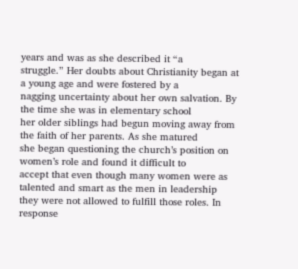years and was as she described it “a
struggle.” Her doubts about Christianity began at a young age and were fostered by a
nagging uncertainty about her own salvation. By the time she was in elementary school
her older siblings had begun moving away from the faith of her parents. As she matured
she began questioning the church’s position on women’s role and found it difficult to
accept that even though many women were as talented and smart as the men in leadership
they were not allowed to fulfill those roles. In response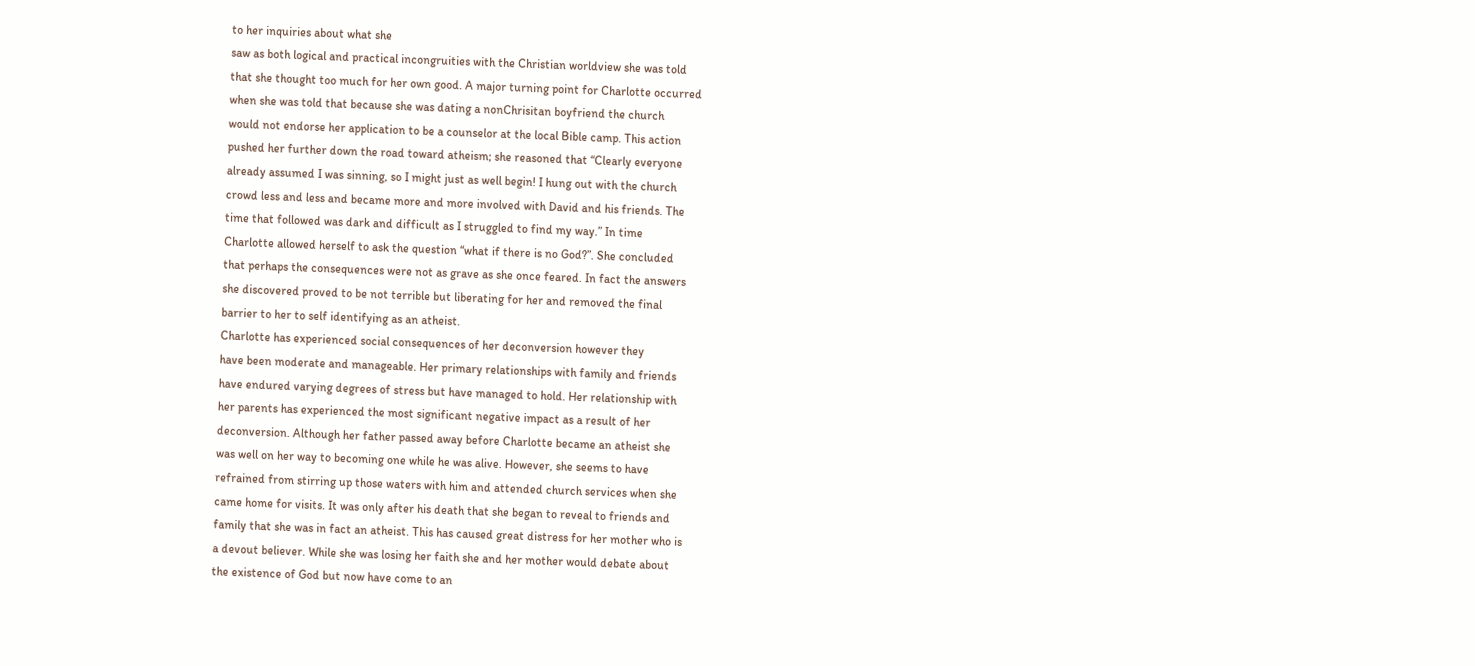to her inquiries about what she
saw as both logical and practical incongruities with the Christian worldview she was told
that she thought too much for her own good. A major turning point for Charlotte occurred
when she was told that because she was dating a nonChrisitan boyfriend the church
would not endorse her application to be a counselor at the local Bible camp. This action
pushed her further down the road toward atheism; she reasoned that “Clearly everyone
already assumed I was sinning, so I might just as well begin! I hung out with the church
crowd less and less and became more and more involved with David and his friends. The
time that followed was dark and difficult as I struggled to find my way.” In time
Charlotte allowed herself to ask the question “what if there is no God?”. She concluded
that perhaps the consequences were not as grave as she once feared. In fact the answers
she discovered proved to be not terrible but liberating for her and removed the final
barrier to her to self identifying as an atheist.
Charlotte has experienced social consequences of her deconversion however they
have been moderate and manageable. Her primary relationships with family and friends
have endured varying degrees of stress but have managed to hold. Her relationship with
her parents has experienced the most significant negative impact as a result of her
deconversion. Although her father passed away before Charlotte became an atheist she
was well on her way to becoming one while he was alive. However, she seems to have
refrained from stirring up those waters with him and attended church services when she
came home for visits. It was only after his death that she began to reveal to friends and
family that she was in fact an atheist. This has caused great distress for her mother who is
a devout believer. While she was losing her faith she and her mother would debate about
the existence of God but now have come to an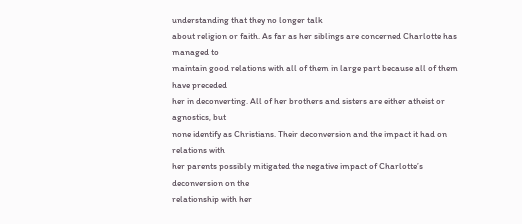understanding that they no longer talk
about religion or faith. As far as her siblings are concerned Charlotte has managed to
maintain good relations with all of them in large part because all of them have preceded
her in deconverting. All of her brothers and sisters are either atheist or agnostics, but
none identify as Christians. Their deconversion and the impact it had on relations with
her parents possibly mitigated the negative impact of Charlotte’s deconversion on the
relationship with her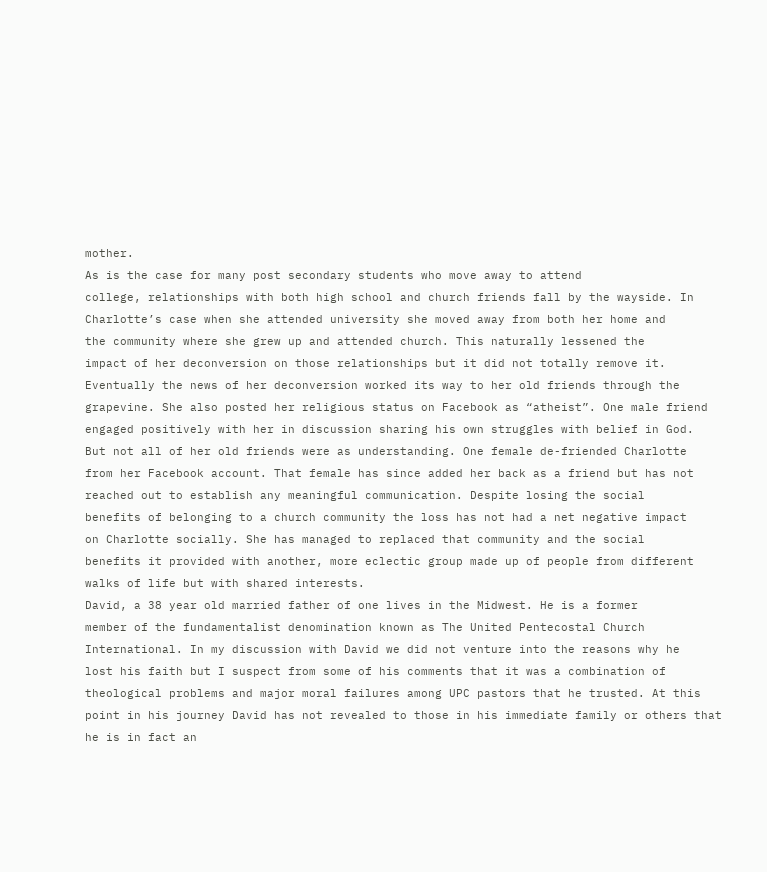mother.
As is the case for many post secondary students who move away to attend
college, relationships with both high school and church friends fall by the wayside. In
Charlotte’s case when she attended university she moved away from both her home and
the community where she grew up and attended church. This naturally lessened the
impact of her deconversion on those relationships but it did not totally remove it.
Eventually the news of her deconversion worked its way to her old friends through the
grapevine. She also posted her religious status on Facebook as “atheist”. One male friend
engaged positively with her in discussion sharing his own struggles with belief in God.
But not all of her old friends were as understanding. One female de-friended Charlotte
from her Facebook account. That female has since added her back as a friend but has not
reached out to establish any meaningful communication. Despite losing the social
benefits of belonging to a church community the loss has not had a net negative impact
on Charlotte socially. She has managed to replaced that community and the social
benefits it provided with another, more eclectic group made up of people from different
walks of life but with shared interests.
David, a 38 year old married father of one lives in the Midwest. He is a former
member of the fundamentalist denomination known as The United Pentecostal Church
International. In my discussion with David we did not venture into the reasons why he
lost his faith but I suspect from some of his comments that it was a combination of
theological problems and major moral failures among UPC pastors that he trusted. At this
point in his journey David has not revealed to those in his immediate family or others that
he is in fact an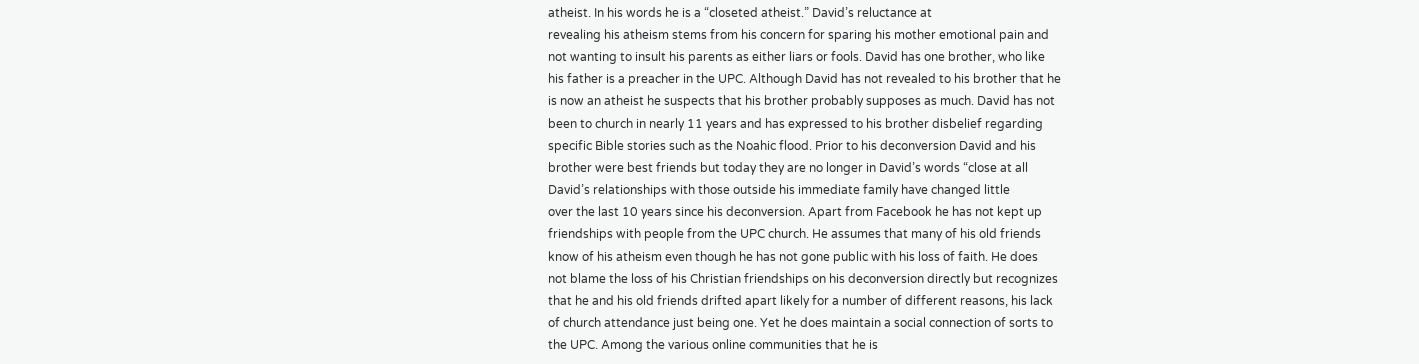atheist. In his words he is a “closeted atheist.” David’s reluctance at
revealing his atheism stems from his concern for sparing his mother emotional pain and
not wanting to insult his parents as either liars or fools. David has one brother, who like
his father is a preacher in the UPC. Although David has not revealed to his brother that he
is now an atheist he suspects that his brother probably supposes as much. David has not
been to church in nearly 11 years and has expressed to his brother disbelief regarding
specific Bible stories such as the Noahic flood. Prior to his deconversion David and his
brother were best friends but today they are no longer in David’s words “close at all
David’s relationships with those outside his immediate family have changed little
over the last 10 years since his deconversion. Apart from Facebook he has not kept up
friendships with people from the UPC church. He assumes that many of his old friends
know of his atheism even though he has not gone public with his loss of faith. He does
not blame the loss of his Christian friendships on his deconversion directly but recognizes
that he and his old friends drifted apart likely for a number of different reasons, his lack
of church attendance just being one. Yet he does maintain a social connection of sorts to
the UPC. Among the various online communities that he is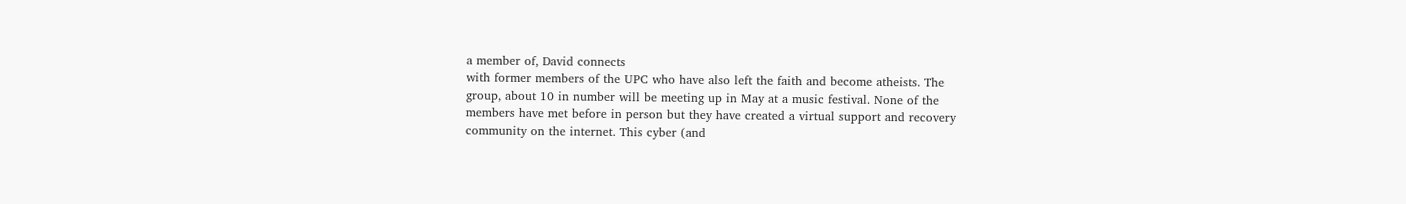a member of, David connects
with former members of the UPC who have also left the faith and become atheists. The
group, about 10 in number will be meeting up in May at a music festival. None of the
members have met before in person but they have created a virtual support and recovery
community on the internet. This cyber (and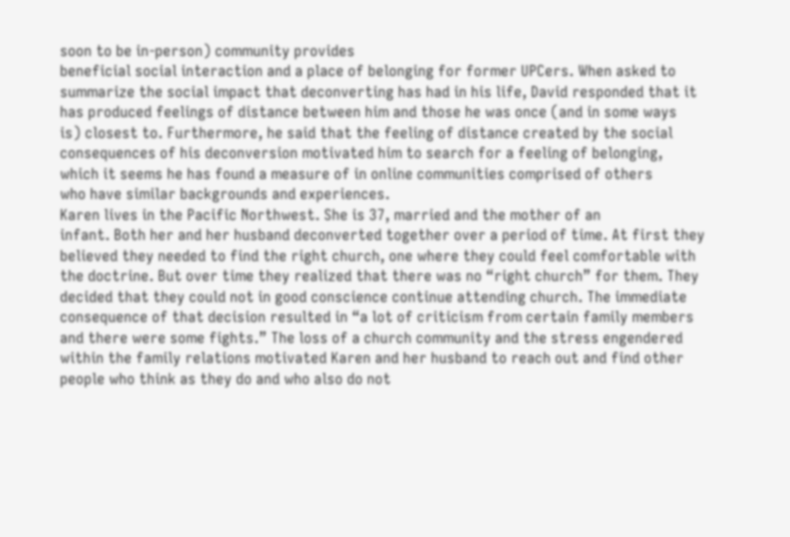soon to be in-person) community provides
beneficial social interaction and a place of belonging for former UPCers. When asked to
summarize the social impact that deconverting has had in his life, David responded that it
has produced feelings of distance between him and those he was once (and in some ways
is) closest to. Furthermore, he said that the feeling of distance created by the social
consequences of his deconversion motivated him to search for a feeling of belonging,
which it seems he has found a measure of in online communities comprised of others
who have similar backgrounds and experiences.
Karen lives in the Pacific Northwest. She is 37, married and the mother of an
infant. Both her and her husband deconverted together over a period of time. At first they
believed they needed to find the right church, one where they could feel comfortable with
the doctrine. But over time they realized that there was no “right church” for them. They
decided that they could not in good conscience continue attending church. The immediate
consequence of that decision resulted in “a lot of criticism from certain family members
and there were some fights.” The loss of a church community and the stress engendered
within the family relations motivated Karen and her husband to reach out and find other
people who think as they do and who also do not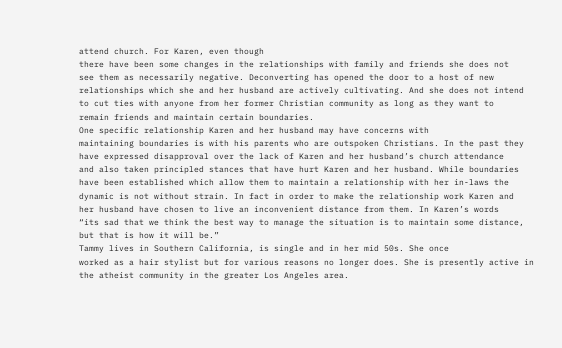attend church. For Karen, even though
there have been some changes in the relationships with family and friends she does not
see them as necessarily negative. Deconverting has opened the door to a host of new
relationships which she and her husband are actively cultivating. And she does not intend
to cut ties with anyone from her former Christian community as long as they want to
remain friends and maintain certain boundaries.
One specific relationship Karen and her husband may have concerns with
maintaining boundaries is with his parents who are outspoken Christians. In the past they
have expressed disapproval over the lack of Karen and her husband’s church attendance
and also taken principled stances that have hurt Karen and her husband. While boundaries
have been established which allow them to maintain a relationship with her in-laws the
dynamic is not without strain. In fact in order to make the relationship work Karen and
her husband have chosen to live an inconvenient distance from them. In Karen’s words
“its sad that we think the best way to manage the situation is to maintain some distance,
but that is how it will be.”
Tammy lives in Southern California, is single and in her mid 50s. She once
worked as a hair stylist but for various reasons no longer does. She is presently active in
the atheist community in the greater Los Angeles area.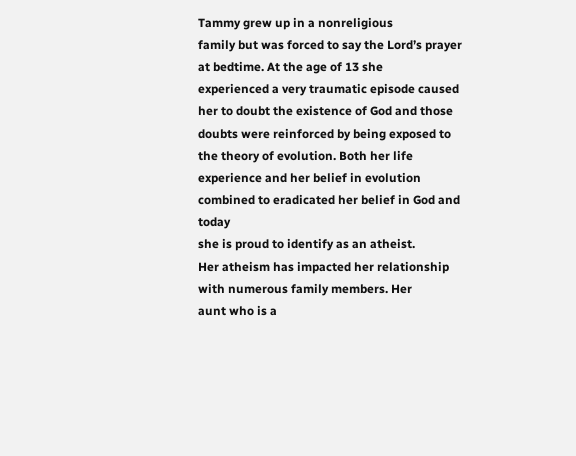Tammy grew up in a nonreligious
family but was forced to say the Lord’s prayer at bedtime. At the age of 13 she
experienced a very traumatic episode caused her to doubt the existence of God and those
doubts were reinforced by being exposed to the theory of evolution. Both her life
experience and her belief in evolution combined to eradicated her belief in God and today
she is proud to identify as an atheist.
Her atheism has impacted her relationship with numerous family members. Her
aunt who is a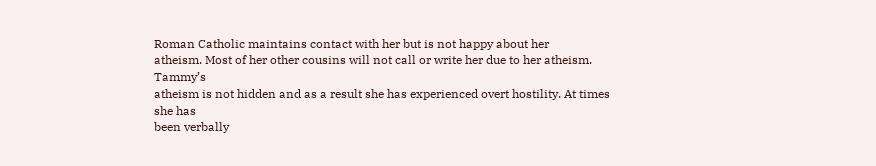Roman Catholic maintains contact with her but is not happy about her
atheism. Most of her other cousins will not call or write her due to her atheism. Tammy’s
atheism is not hidden and as a result she has experienced overt hostility. At times she has
been verbally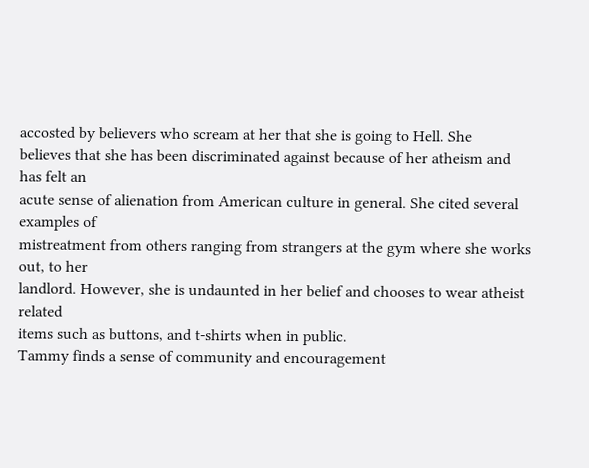accosted by believers who scream at her that she is going to Hell. She
believes that she has been discriminated against because of her atheism and has felt an
acute sense of alienation from American culture in general. She cited several examples of
mistreatment from others ranging from strangers at the gym where she works out, to her
landlord. However, she is undaunted in her belief and chooses to wear atheist related
items such as buttons, and t-shirts when in public.
Tammy finds a sense of community and encouragement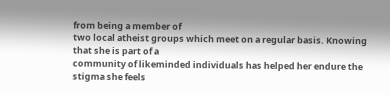from being a member of
two local atheist groups which meet on a regular basis. Knowing that she is part of a
community of likeminded individuals has helped her endure the stigma she feels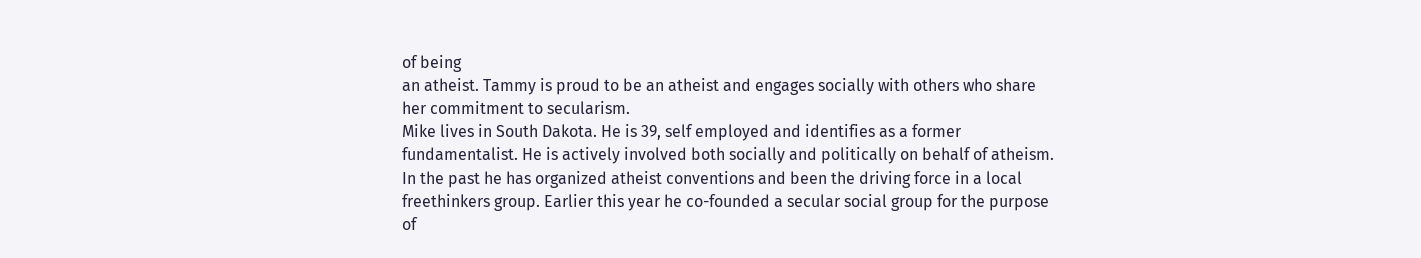of being
an atheist. Tammy is proud to be an atheist and engages socially with others who share
her commitment to secularism.
Mike lives in South Dakota. He is 39, self employed and identifies as a former
fundamentalist. He is actively involved both socially and politically on behalf of atheism.
In the past he has organized atheist conventions and been the driving force in a local
freethinkers group. Earlier this year he co-founded a secular social group for the purpose
of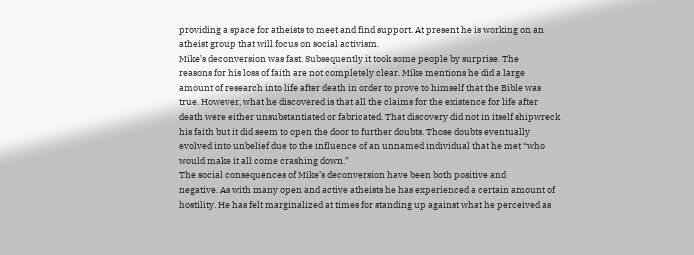providing a space for atheists to meet and find support. At present he is working on an
atheist group that will focus on social activism.
Mike’s deconversion was fast. Subsequently it took some people by surprise. The
reasons for his loss of faith are not completely clear. Mike mentions he did a large
amount of research into life after death in order to prove to himself that the Bible was
true. However, what he discovered is that all the claims for the existence for life after
death were either unsubstantiated or fabricated. That discovery did not in itself shipwreck
his faith but it did seem to open the door to further doubts. Those doubts eventually
evolved into unbelief due to the influence of an unnamed individual that he met “who
would make it all come crashing down.”
The social consequences of Mike’s deconversion have been both positive and
negative. As with many open and active atheists he has experienced a certain amount of
hostility. He has felt marginalized at times for standing up against what he perceived as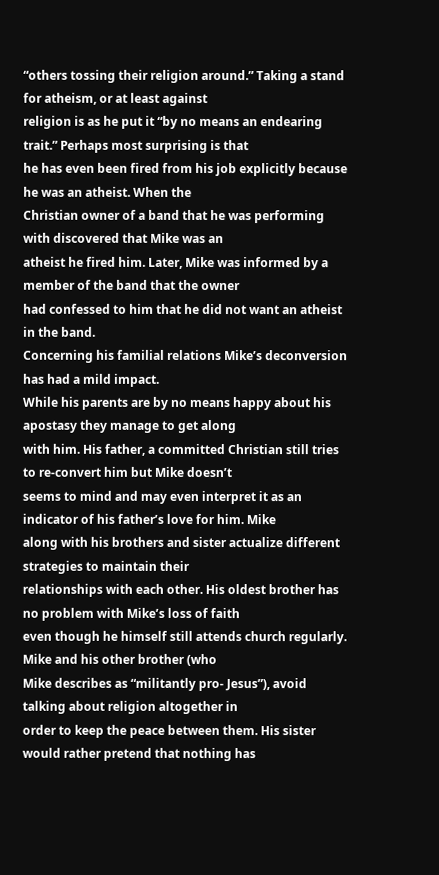“others tossing their religion around.” Taking a stand for atheism, or at least against
religion is as he put it “by no means an endearing trait.” Perhaps most surprising is that
he has even been fired from his job explicitly because he was an atheist. When the
Christian owner of a band that he was performing with discovered that Mike was an
atheist he fired him. Later, Mike was informed by a member of the band that the owner
had confessed to him that he did not want an atheist in the band.
Concerning his familial relations Mike’s deconversion has had a mild impact.
While his parents are by no means happy about his apostasy they manage to get along
with him. His father, a committed Christian still tries to re-convert him but Mike doesn’t
seems to mind and may even interpret it as an indicator of his father’s love for him. Mike
along with his brothers and sister actualize different strategies to maintain their
relationships with each other. His oldest brother has no problem with Mike’s loss of faith
even though he himself still attends church regularly. Mike and his other brother (who
Mike describes as “militantly pro- Jesus”), avoid talking about religion altogether in
order to keep the peace between them. His sister would rather pretend that nothing has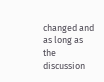changed and as long as the discussion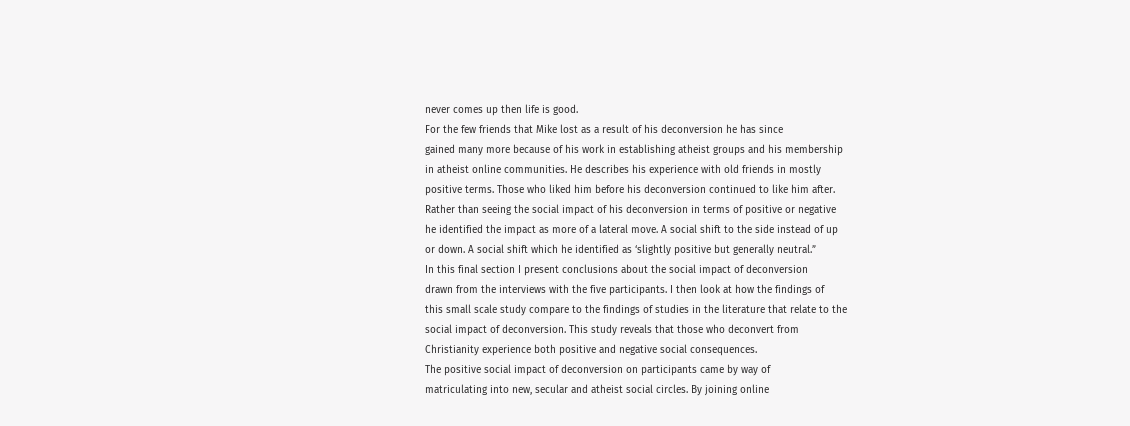never comes up then life is good.
For the few friends that Mike lost as a result of his deconversion he has since
gained many more because of his work in establishing atheist groups and his membership
in atheist online communities. He describes his experience with old friends in mostly
positive terms. Those who liked him before his deconversion continued to like him after.
Rather than seeing the social impact of his deconversion in terms of positive or negative
he identified the impact as more of a lateral move. A social shift to the side instead of up
or down. A social shift which he identified as ‘slightly positive but generally neutral.”
In this final section I present conclusions about the social impact of deconversion
drawn from the interviews with the five participants. I then look at how the findings of
this small scale study compare to the findings of studies in the literature that relate to the
social impact of deconversion. This study reveals that those who deconvert from
Christianity experience both positive and negative social consequences.
The positive social impact of deconversion on participants came by way of
matriculating into new, secular and atheist social circles. By joining online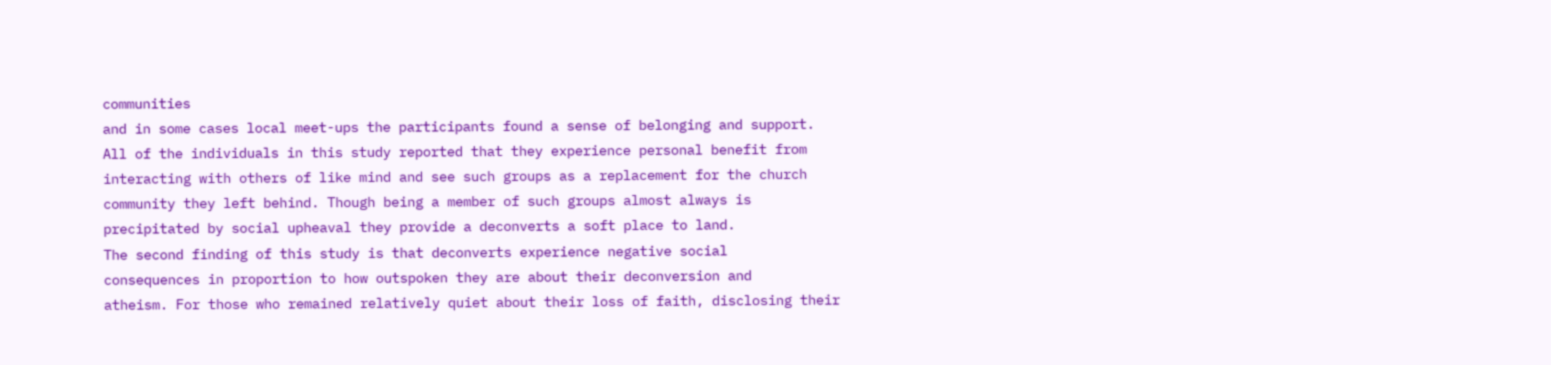communities
and in some cases local meet-ups the participants found a sense of belonging and support.
All of the individuals in this study reported that they experience personal benefit from
interacting with others of like mind and see such groups as a replacement for the church
community they left behind. Though being a member of such groups almost always is
precipitated by social upheaval they provide a deconverts a soft place to land.
The second finding of this study is that deconverts experience negative social
consequences in proportion to how outspoken they are about their deconversion and
atheism. For those who remained relatively quiet about their loss of faith, disclosing their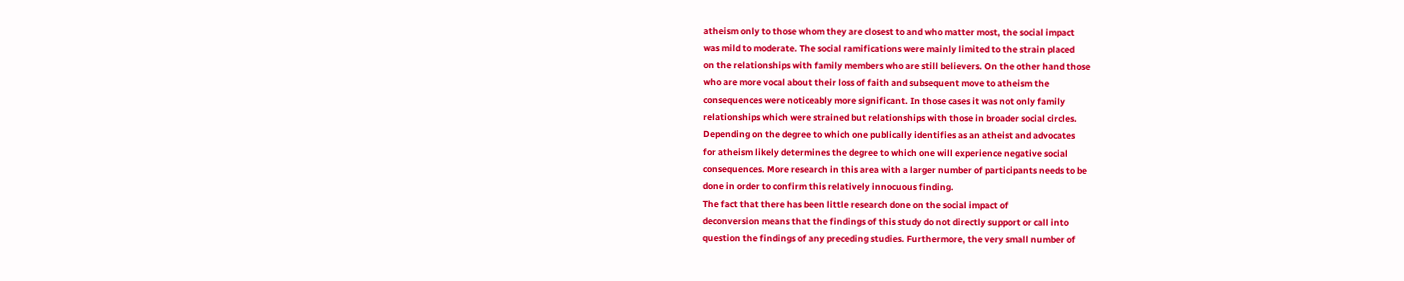atheism only to those whom they are closest to and who matter most, the social impact
was mild to moderate. The social ramifications were mainly limited to the strain placed
on the relationships with family members who are still believers. On the other hand those
who are more vocal about their loss of faith and subsequent move to atheism the
consequences were noticeably more significant. In those cases it was not only family
relationships which were strained but relationships with those in broader social circles.
Depending on the degree to which one publically identifies as an atheist and advocates
for atheism likely determines the degree to which one will experience negative social
consequences. More research in this area with a larger number of participants needs to be
done in order to confirm this relatively innocuous finding.
The fact that there has been little research done on the social impact of
deconversion means that the findings of this study do not directly support or call into
question the findings of any preceding studies. Furthermore, the very small number of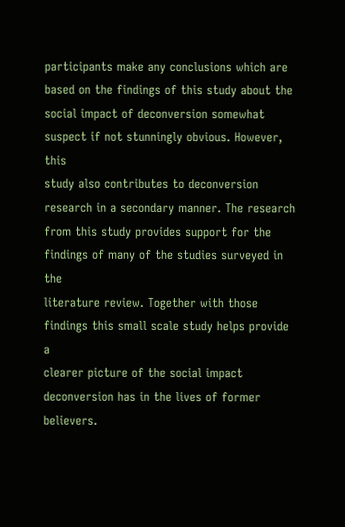participants make any conclusions which are based on the findings of this study about the
social impact of deconversion somewhat suspect if not stunningly obvious. However, this
study also contributes to deconversion research in a secondary manner. The research
from this study provides support for the findings of many of the studies surveyed in the
literature review. Together with those findings this small scale study helps provide a
clearer picture of the social impact deconversion has in the lives of former believers.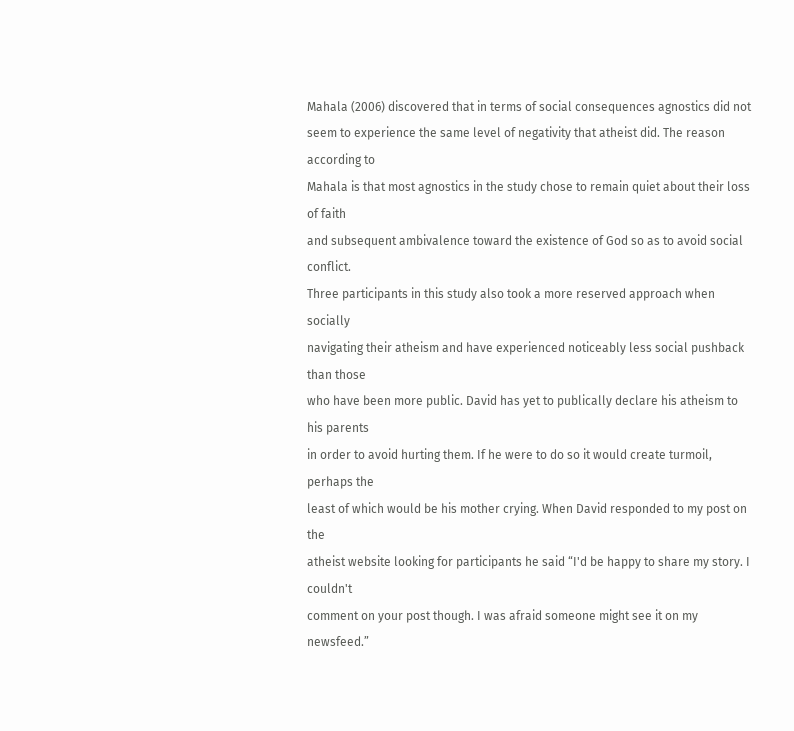Mahala (2006) discovered that in terms of social consequences agnostics did not
seem to experience the same level of negativity that atheist did. The reason according to
Mahala is that most agnostics in the study chose to remain quiet about their loss of faith
and subsequent ambivalence toward the existence of God so as to avoid social conflict.
Three participants in this study also took a more reserved approach when socially
navigating their atheism and have experienced noticeably less social pushback than those
who have been more public. David has yet to publically declare his atheism to his parents
in order to avoid hurting them. If he were to do so it would create turmoil, perhaps the
least of which would be his mother crying. When David responded to my post on the
atheist website looking for participants he said “I'd be happy to share my story. I couldn't
comment on your post though. I was afraid someone might see it on my newsfeed.”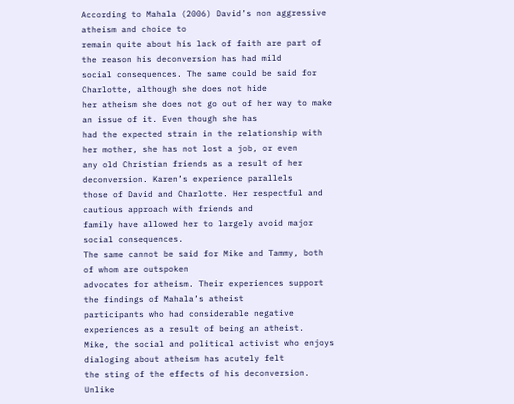According to Mahala (2006) David’s non aggressive atheism and choice to
remain quite about his lack of faith are part of the reason his deconversion has had mild
social consequences. The same could be said for Charlotte, although she does not hide
her atheism she does not go out of her way to make an issue of it. Even though she has
had the expected strain in the relationship with her mother, she has not lost a job, or even
any old Christian friends as a result of her deconversion. Karen’s experience parallels
those of David and Charlotte. Her respectful and cautious approach with friends and
family have allowed her to largely avoid major social consequences.
The same cannot be said for Mike and Tammy, both of whom are outspoken
advocates for atheism. Their experiences support the findings of Mahala’s atheist
participants who had considerable negative experiences as a result of being an atheist.
Mike, the social and political activist who enjoys dialoging about atheism has acutely felt
the sting of the effects of his deconversion. Unlike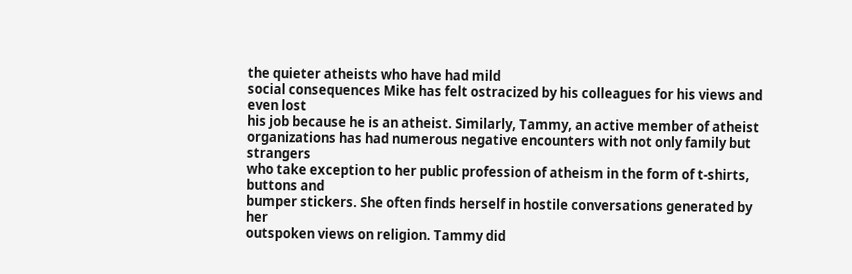the quieter atheists who have had mild
social consequences Mike has felt ostracized by his colleagues for his views and even lost
his job because he is an atheist. Similarly, Tammy, an active member of atheist
organizations has had numerous negative encounters with not only family but strangers
who take exception to her public profession of atheism in the form of t-shirts, buttons and
bumper stickers. She often finds herself in hostile conversations generated by her
outspoken views on religion. Tammy did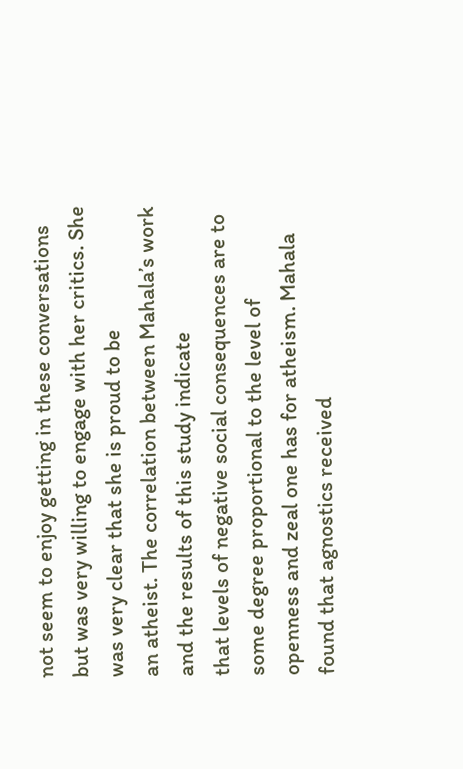not seem to enjoy getting in these conversations
but was very willing to engage with her critics. She was very clear that she is proud to be
an atheist. The correlation between Mahala’s work and the results of this study indicate
that levels of negative social consequences are to some degree proportional to the level of
openness and zeal one has for atheism. Mahala found that agnostics received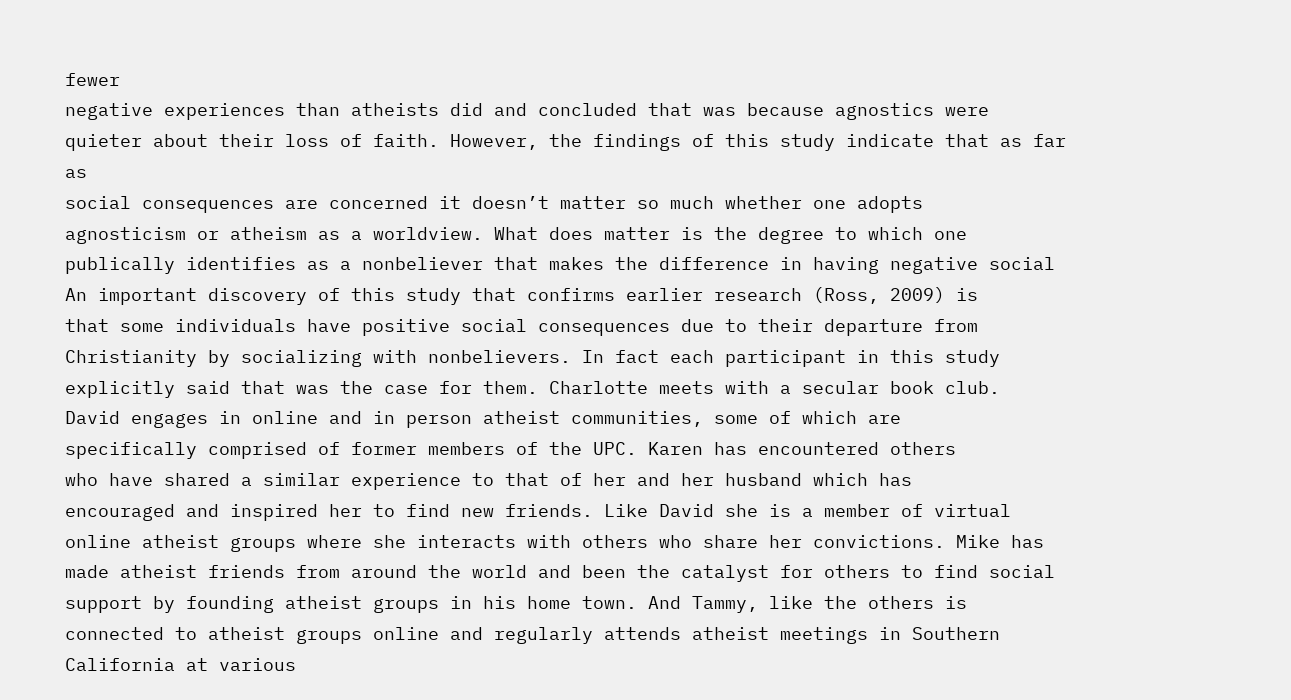fewer
negative experiences than atheists did and concluded that was because agnostics were
quieter about their loss of faith. However, the findings of this study indicate that as far as
social consequences are concerned it doesn’t matter so much whether one adopts
agnosticism or atheism as a worldview. What does matter is the degree to which one
publically identifies as a nonbeliever that makes the difference in having negative social
An important discovery of this study that confirms earlier research (Ross, 2009) is
that some individuals have positive social consequences due to their departure from
Christianity by socializing with nonbelievers. In fact each participant in this study
explicitly said that was the case for them. Charlotte meets with a secular book club.
David engages in online and in person atheist communities, some of which are
specifically comprised of former members of the UPC. Karen has encountered others
who have shared a similar experience to that of her and her husband which has
encouraged and inspired her to find new friends. Like David she is a member of virtual
online atheist groups where she interacts with others who share her convictions. Mike has
made atheist friends from around the world and been the catalyst for others to find social
support by founding atheist groups in his home town. And Tammy, like the others is
connected to atheist groups online and regularly attends atheist meetings in Southern
California at various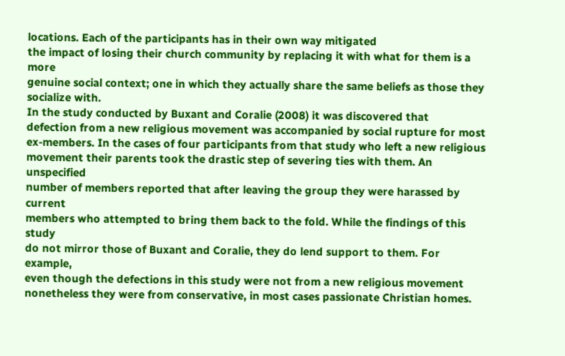locations. Each of the participants has in their own way mitigated
the impact of losing their church community by replacing it with what for them is a more
genuine social context; one in which they actually share the same beliefs as those they
socialize with.
In the study conducted by Buxant and Coralie (2008) it was discovered that
defection from a new religious movement was accompanied by social rupture for most
ex-members. In the cases of four participants from that study who left a new religious
movement their parents took the drastic step of severing ties with them. An unspecified
number of members reported that after leaving the group they were harassed by current
members who attempted to bring them back to the fold. While the findings of this study
do not mirror those of Buxant and Coralie, they do lend support to them. For example,
even though the defections in this study were not from a new religious movement
nonetheless they were from conservative, in most cases passionate Christian homes.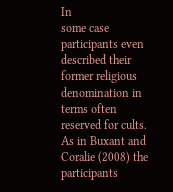In
some case participants even described their former religious denomination in terms often
reserved for cults.
As in Buxant and Coralie (2008) the participants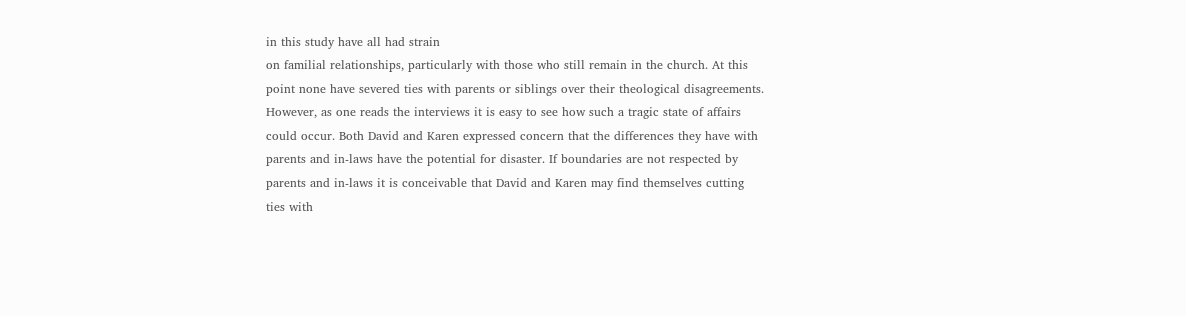in this study have all had strain
on familial relationships, particularly with those who still remain in the church. At this
point none have severed ties with parents or siblings over their theological disagreements.
However, as one reads the interviews it is easy to see how such a tragic state of affairs
could occur. Both David and Karen expressed concern that the differences they have with
parents and in-laws have the potential for disaster. If boundaries are not respected by
parents and in-laws it is conceivable that David and Karen may find themselves cutting
ties with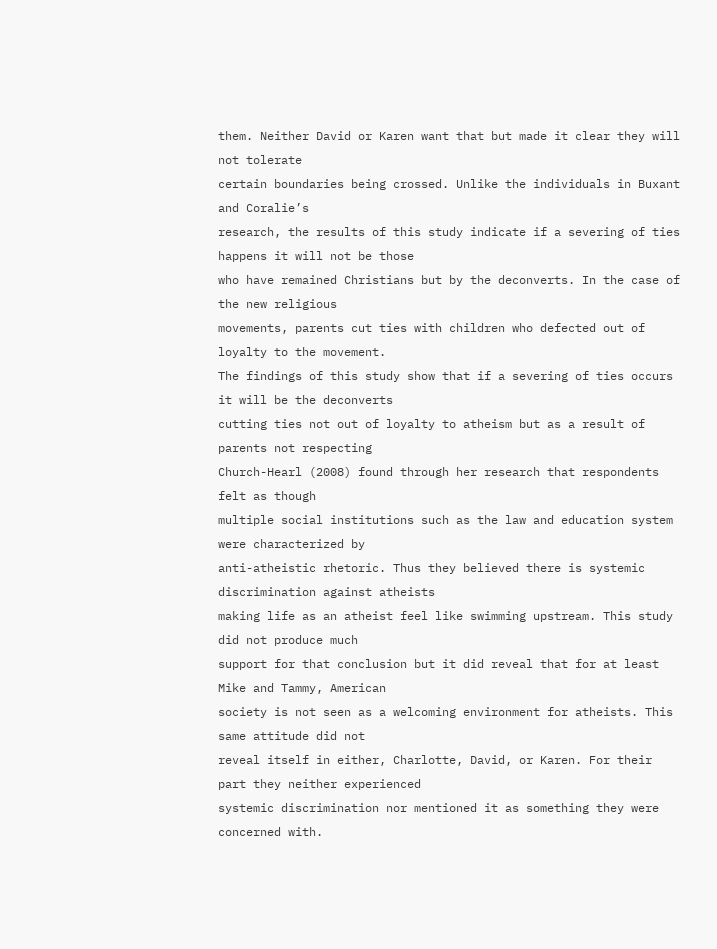them. Neither David or Karen want that but made it clear they will not tolerate
certain boundaries being crossed. Unlike the individuals in Buxant and Coralie’s
research, the results of this study indicate if a severing of ties happens it will not be those
who have remained Christians but by the deconverts. In the case of the new religious
movements, parents cut ties with children who defected out of loyalty to the movement.
The findings of this study show that if a severing of ties occurs it will be the deconverts
cutting ties not out of loyalty to atheism but as a result of parents not respecting
Church-Hearl (2008) found through her research that respondents felt as though
multiple social institutions such as the law and education system were characterized by
anti-atheistic rhetoric. Thus they believed there is systemic discrimination against atheists
making life as an atheist feel like swimming upstream. This study did not produce much
support for that conclusion but it did reveal that for at least Mike and Tammy, American
society is not seen as a welcoming environment for atheists. This same attitude did not
reveal itself in either, Charlotte, David, or Karen. For their part they neither experienced
systemic discrimination nor mentioned it as something they were concerned with.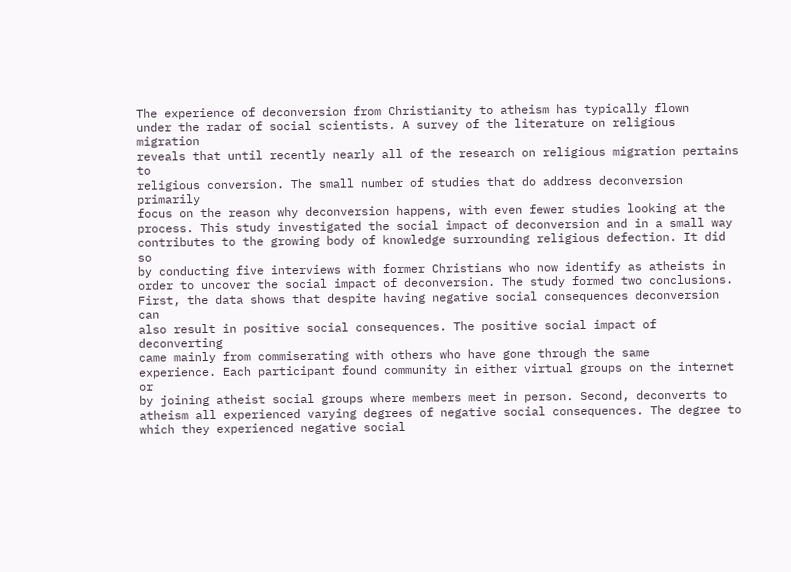The experience of deconversion from Christianity to atheism has typically flown
under the radar of social scientists. A survey of the literature on religious migration
reveals that until recently nearly all of the research on religious migration pertains to
religious conversion. The small number of studies that do address deconversion primarily
focus on the reason why deconversion happens, with even fewer studies looking at the
process. This study investigated the social impact of deconversion and in a small way
contributes to the growing body of knowledge surrounding religious defection. It did so
by conducting five interviews with former Christians who now identify as atheists in
order to uncover the social impact of deconversion. The study formed two conclusions.
First, the data shows that despite having negative social consequences deconversion can
also result in positive social consequences. The positive social impact of deconverting
came mainly from commiserating with others who have gone through the same
experience. Each participant found community in either virtual groups on the internet or
by joining atheist social groups where members meet in person. Second, deconverts to
atheism all experienced varying degrees of negative social consequences. The degree to
which they experienced negative social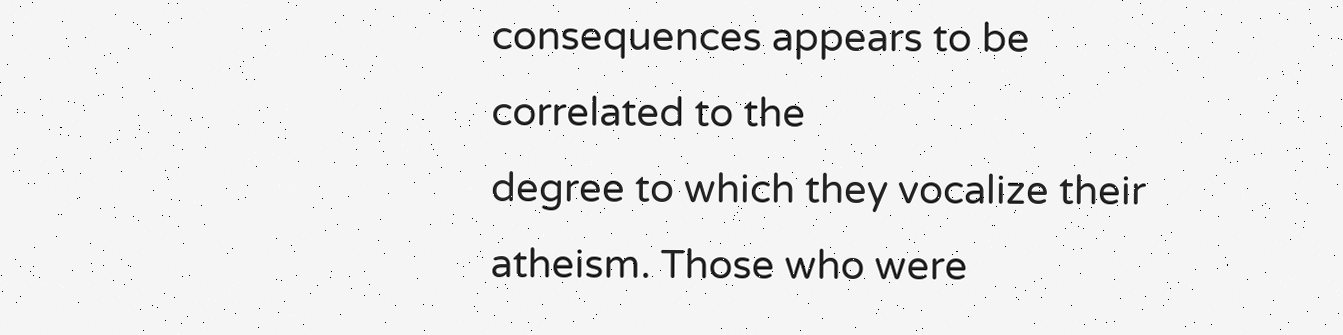consequences appears to be correlated to the
degree to which they vocalize their atheism. Those who were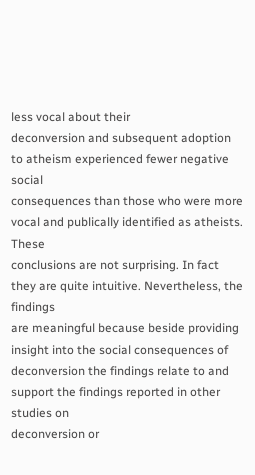less vocal about their
deconversion and subsequent adoption to atheism experienced fewer negative social
consequences than those who were more vocal and publically identified as atheists. These
conclusions are not surprising. In fact they are quite intuitive. Nevertheless, the findings
are meaningful because beside providing insight into the social consequences of
deconversion the findings relate to and support the findings reported in other studies on
deconversion or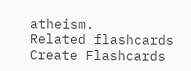atheism.
Related flashcards
Create Flashcards